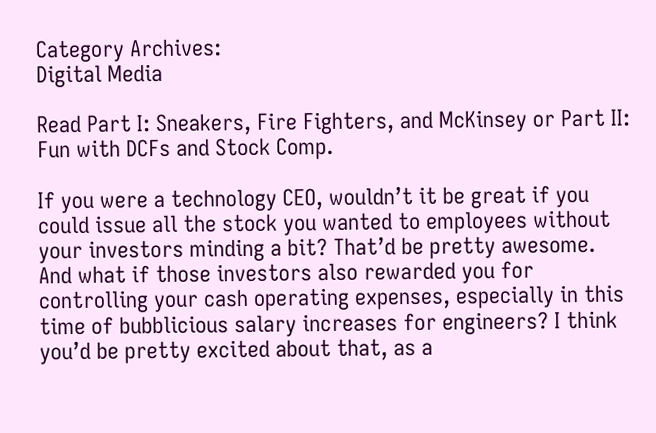Category Archives:
Digital Media

Read Part I: Sneakers, Fire Fighters, and McKinsey or Part II: Fun with DCFs and Stock Comp.

If you were a technology CEO, wouldn’t it be great if you could issue all the stock you wanted to employees without your investors minding a bit? That’d be pretty awesome. And what if those investors also rewarded you for controlling your cash operating expenses, especially in this time of bubblicious salary increases for engineers? I think you’d be pretty excited about that, as a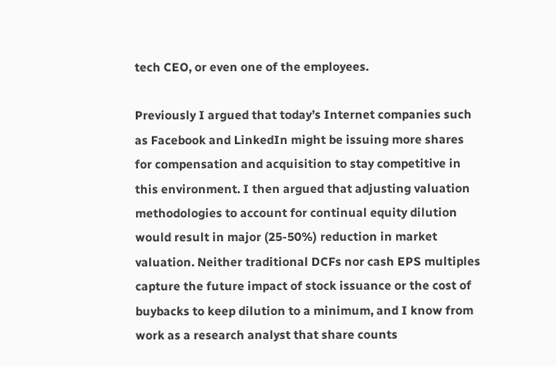tech CEO, or even one of the employees.

Previously I argued that today’s Internet companies such as Facebook and LinkedIn might be issuing more shares for compensation and acquisition to stay competitive in this environment. I then argued that adjusting valuation methodologies to account for continual equity dilution would result in major (25-50%) reduction in market valuation. Neither traditional DCFs nor cash EPS multiples capture the future impact of stock issuance or the cost of buybacks to keep dilution to a minimum, and I know from work as a research analyst that share counts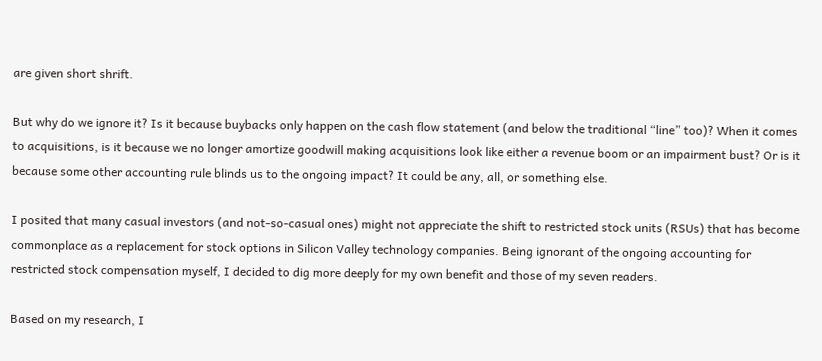are given short shrift.

But why do we ignore it? Is it because buybacks only happen on the cash flow statement (and below the traditional “line” too)? When it comes to acquisitions, is it because we no longer amortize goodwill making acquisitions look like either a revenue boom or an impairment bust? Or is it because some other accounting rule blinds us to the ongoing impact? It could be any, all, or something else.

I posited that many casual investors (and not-so-casual ones) might not appreciate the shift to restricted stock units (RSUs) that has become commonplace as a replacement for stock options in Silicon Valley technology companies. Being ignorant of the ongoing accounting for restricted stock compensation myself, I decided to dig more deeply for my own benefit and those of my seven readers.

Based on my research, I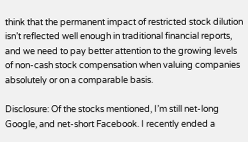think that the permanent impact of restricted stock dilution isn’t reflected well enough in traditional financial reports, and we need to pay better attention to the growing levels of non-cash stock compensation when valuing companies absolutely or on a comparable basis.

Disclosure: Of the stocks mentioned, I’m still net-long Google, and net-short Facebook. I recently ended a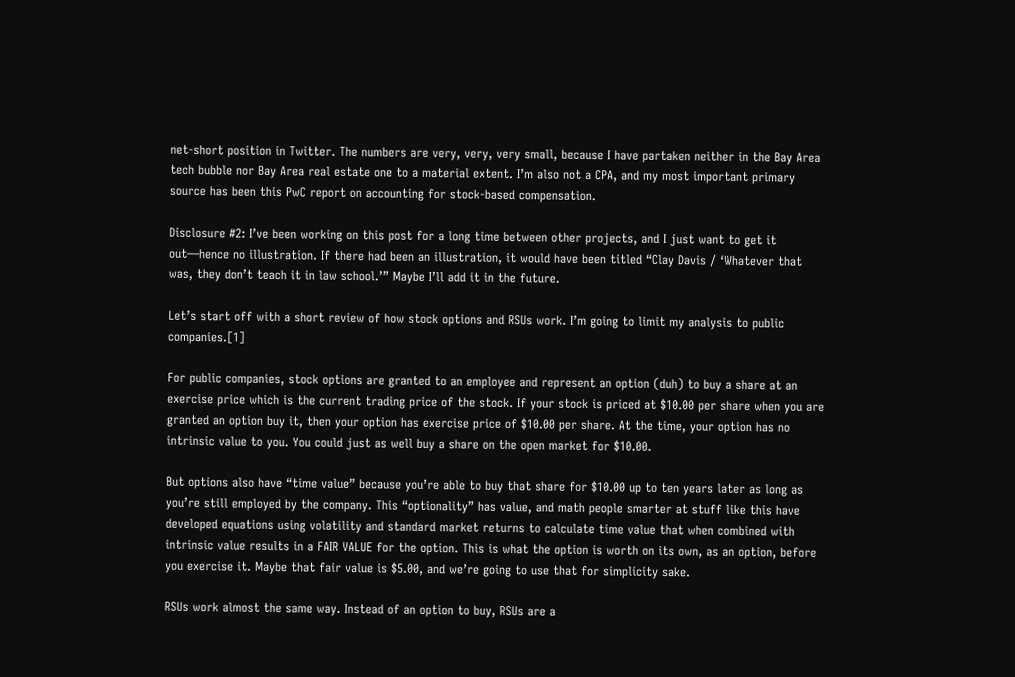net-short position in Twitter. The numbers are very, very, very small, because I have partaken neither in the Bay Area tech bubble nor Bay Area real estate one to a material extent. I’m also not a CPA, and my most important primary source has been this PwC report on accounting for stock-based compensation.

Disclosure #2: I’ve been working on this post for a long time between other projects, and I just want to get it out—hence no illustration. If there had been an illustration, it would have been titled “Clay Davis / ‘Whatever that was, they don’t teach it in law school.’” Maybe I’ll add it in the future.

Let’s start off with a short review of how stock options and RSUs work. I’m going to limit my analysis to public companies.[1]

For public companies, stock options are granted to an employee and represent an option (duh) to buy a share at an exercise price which is the current trading price of the stock. If your stock is priced at $10.00 per share when you are granted an option buy it, then your option has exercise price of $10.00 per share. At the time, your option has no intrinsic value to you. You could just as well buy a share on the open market for $10.00.

But options also have “time value” because you’re able to buy that share for $10.00 up to ten years later as long as you’re still employed by the company. This “optionality” has value, and math people smarter at stuff like this have developed equations using volatility and standard market returns to calculate time value that when combined with intrinsic value results in a FAIR VALUE for the option. This is what the option is worth on its own, as an option, before you exercise it. Maybe that fair value is $5.00, and we’re going to use that for simplicity sake.

RSUs work almost the same way. Instead of an option to buy, RSUs are a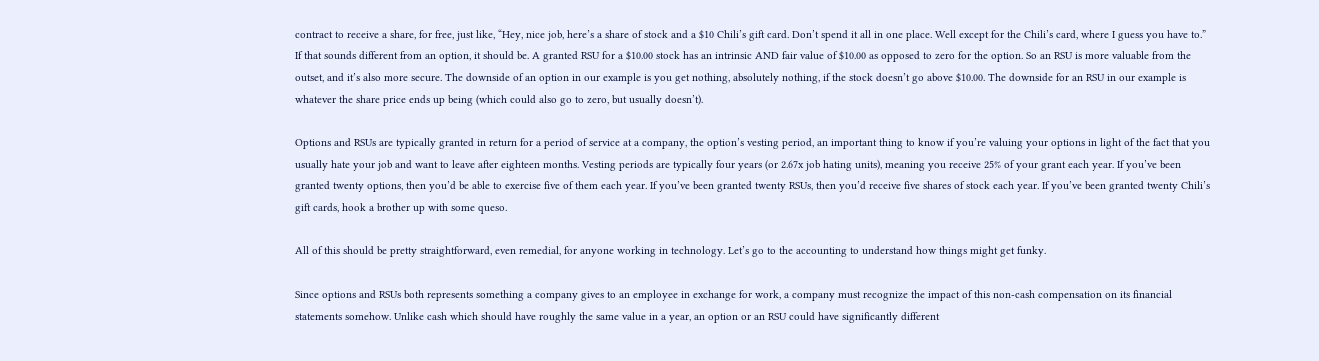contract to receive a share, for free, just like, “Hey, nice job, here’s a share of stock and a $10 Chili’s gift card. Don’t spend it all in one place. Well except for the Chili’s card, where I guess you have to.” If that sounds different from an option, it should be. A granted RSU for a $10.00 stock has an intrinsic AND fair value of $10.00 as opposed to zero for the option. So an RSU is more valuable from the outset, and it’s also more secure. The downside of an option in our example is you get nothing, absolutely nothing, if the stock doesn’t go above $10.00. The downside for an RSU in our example is whatever the share price ends up being (which could also go to zero, but usually doesn’t).

Options and RSUs are typically granted in return for a period of service at a company, the option’s vesting period, an important thing to know if you’re valuing your options in light of the fact that you usually hate your job and want to leave after eighteen months. Vesting periods are typically four years (or 2.67x job hating units), meaning you receive 25% of your grant each year. If you’ve been granted twenty options, then you’d be able to exercise five of them each year. If you’ve been granted twenty RSUs, then you’d receive five shares of stock each year. If you’ve been granted twenty Chili’s gift cards, hook a brother up with some queso.

All of this should be pretty straightforward, even remedial, for anyone working in technology. Let’s go to the accounting to understand how things might get funky.

Since options and RSUs both represents something a company gives to an employee in exchange for work, a company must recognize the impact of this non-cash compensation on its financial statements somehow. Unlike cash which should have roughly the same value in a year, an option or an RSU could have significantly different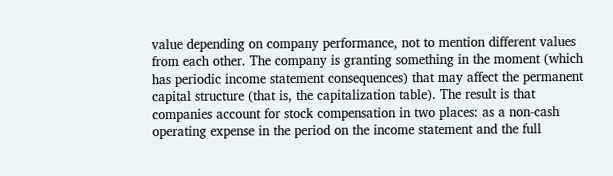value depending on company performance, not to mention different values from each other. The company is granting something in the moment (which has periodic income statement consequences) that may affect the permanent capital structure (that is, the capitalization table). The result is that companies account for stock compensation in two places: as a non-cash operating expense in the period on the income statement and the full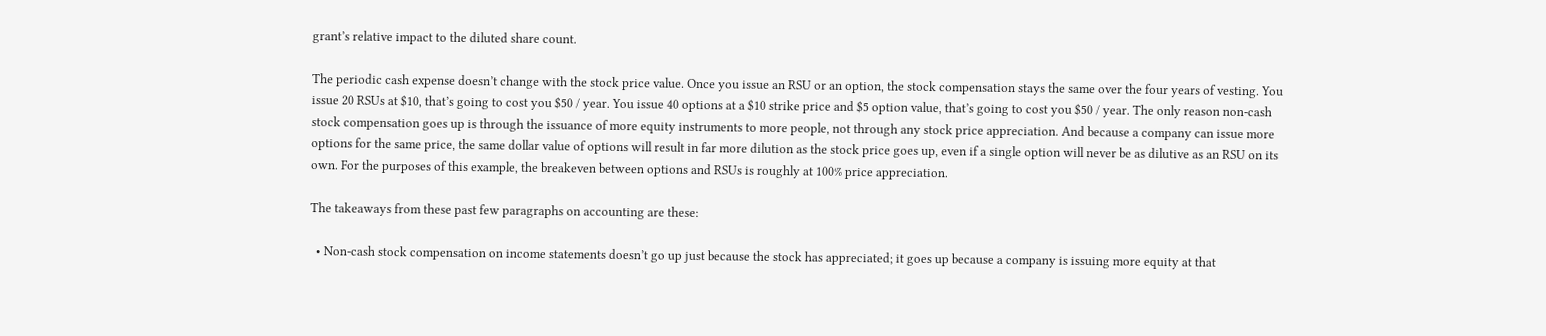grant’s relative impact to the diluted share count.

The periodic cash expense doesn’t change with the stock price value. Once you issue an RSU or an option, the stock compensation stays the same over the four years of vesting. You issue 20 RSUs at $10, that’s going to cost you $50 / year. You issue 40 options at a $10 strike price and $5 option value, that’s going to cost you $50 / year. The only reason non-cash stock compensation goes up is through the issuance of more equity instruments to more people, not through any stock price appreciation. And because a company can issue more options for the same price, the same dollar value of options will result in far more dilution as the stock price goes up, even if a single option will never be as dilutive as an RSU on its own. For the purposes of this example, the breakeven between options and RSUs is roughly at 100% price appreciation.

The takeaways from these past few paragraphs on accounting are these:

  • Non-cash stock compensation on income statements doesn’t go up just because the stock has appreciated; it goes up because a company is issuing more equity at that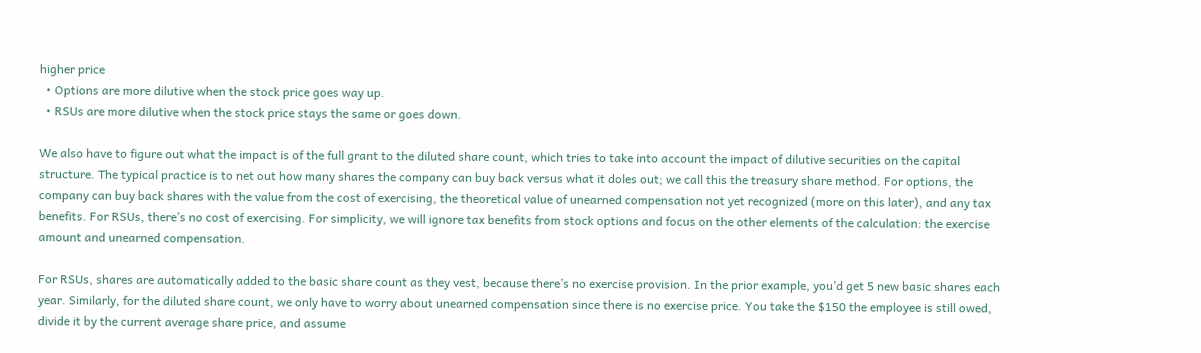higher price
  • Options are more dilutive when the stock price goes way up.
  • RSUs are more dilutive when the stock price stays the same or goes down.

We also have to figure out what the impact is of the full grant to the diluted share count, which tries to take into account the impact of dilutive securities on the capital structure. The typical practice is to net out how many shares the company can buy back versus what it doles out; we call this the treasury share method. For options, the company can buy back shares with the value from the cost of exercising, the theoretical value of unearned compensation not yet recognized (more on this later), and any tax benefits. For RSUs, there’s no cost of exercising. For simplicity, we will ignore tax benefits from stock options and focus on the other elements of the calculation: the exercise amount and unearned compensation.

For RSUs, shares are automatically added to the basic share count as they vest, because there’s no exercise provision. In the prior example, you’d get 5 new basic shares each year. Similarly, for the diluted share count, we only have to worry about unearned compensation since there is no exercise price. You take the $150 the employee is still owed, divide it by the current average share price, and assume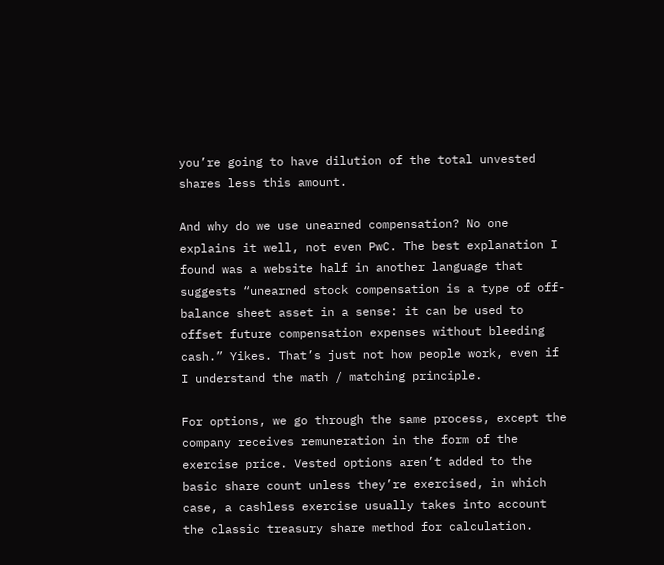you’re going to have dilution of the total unvested shares less this amount.

And why do we use unearned compensation? No one explains it well, not even PwC. The best explanation I found was a website half in another language that suggests “unearned stock compensation is a type of off-balance sheet asset in a sense: it can be used to offset future compensation expenses without bleeding cash.” Yikes. That’s just not how people work, even if I understand the math / matching principle.

For options, we go through the same process, except the company receives remuneration in the form of the exercise price. Vested options aren’t added to the basic share count unless they’re exercised, in which case, a cashless exercise usually takes into account the classic treasury share method for calculation.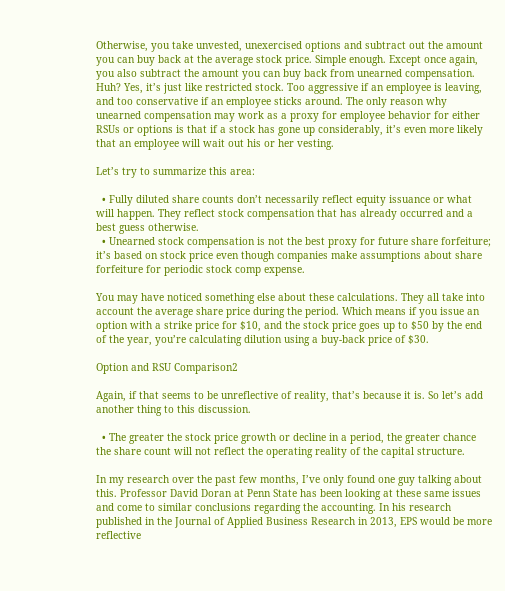Otherwise, you take unvested, unexercised options and subtract out the amount you can buy back at the average stock price. Simple enough. Except once again, you also subtract the amount you can buy back from unearned compensation. Huh? Yes, it’s just like restricted stock. Too aggressive if an employee is leaving, and too conservative if an employee sticks around. The only reason why unearned compensation may work as a proxy for employee behavior for either RSUs or options is that if a stock has gone up considerably, it’s even more likely that an employee will wait out his or her vesting.

Let’s try to summarize this area:

  • Fully diluted share counts don’t necessarily reflect equity issuance or what will happen. They reflect stock compensation that has already occurred and a best guess otherwise.
  • Unearned stock compensation is not the best proxy for future share forfeiture; it’s based on stock price even though companies make assumptions about share forfeiture for periodic stock comp expense.

You may have noticed something else about these calculations. They all take into account the average share price during the period. Which means if you issue an option with a strike price for $10, and the stock price goes up to $50 by the end of the year, you’re calculating dilution using a buy-back price of $30.

Option and RSU Comparison2

Again, if that seems to be unreflective of reality, that’s because it is. So let’s add another thing to this discussion.

  • The greater the stock price growth or decline in a period, the greater chance the share count will not reflect the operating reality of the capital structure.

In my research over the past few months, I’ve only found one guy talking about this. Professor David Doran at Penn State has been looking at these same issues and come to similar conclusions regarding the accounting. In his research published in the Journal of Applied Business Research in 2013, EPS would be more reflective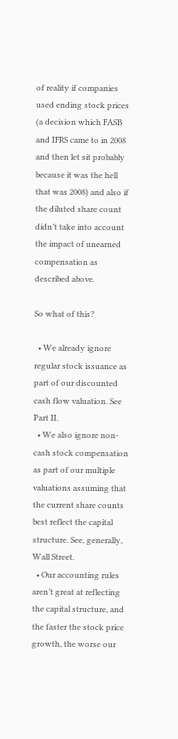of reality if companies used ending stock prices (a decision which FASB and IFRS came to in 2008 and then let sit probably because it was the hell that was 2008) and also if the diluted share count didn’t take into account the impact of unearned compensation as described above.

So what of this?

  • We already ignore regular stock issuance as part of our discounted cash flow valuation. See Part II.
  • We also ignore non-cash stock compensation as part of our multiple valuations assuming that the current share counts best reflect the capital structure. See, generally, Wall Street.
  • Our accounting rules aren’t great at reflecting the capital structure, and the faster the stock price growth, the worse our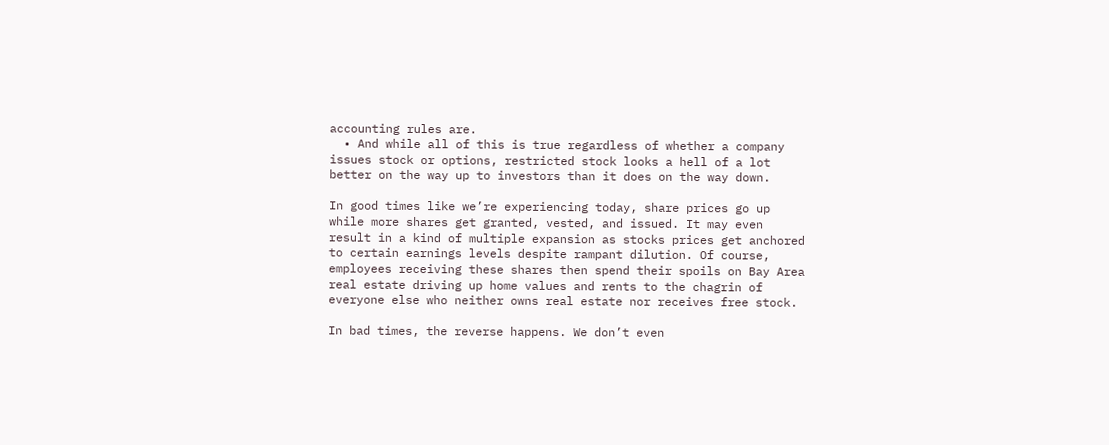accounting rules are.
  • And while all of this is true regardless of whether a company issues stock or options, restricted stock looks a hell of a lot better on the way up to investors than it does on the way down.

In good times like we’re experiencing today, share prices go up while more shares get granted, vested, and issued. It may even result in a kind of multiple expansion as stocks prices get anchored to certain earnings levels despite rampant dilution. Of course, employees receiving these shares then spend their spoils on Bay Area real estate driving up home values and rents to the chagrin of everyone else who neither owns real estate nor receives free stock.

In bad times, the reverse happens. We don’t even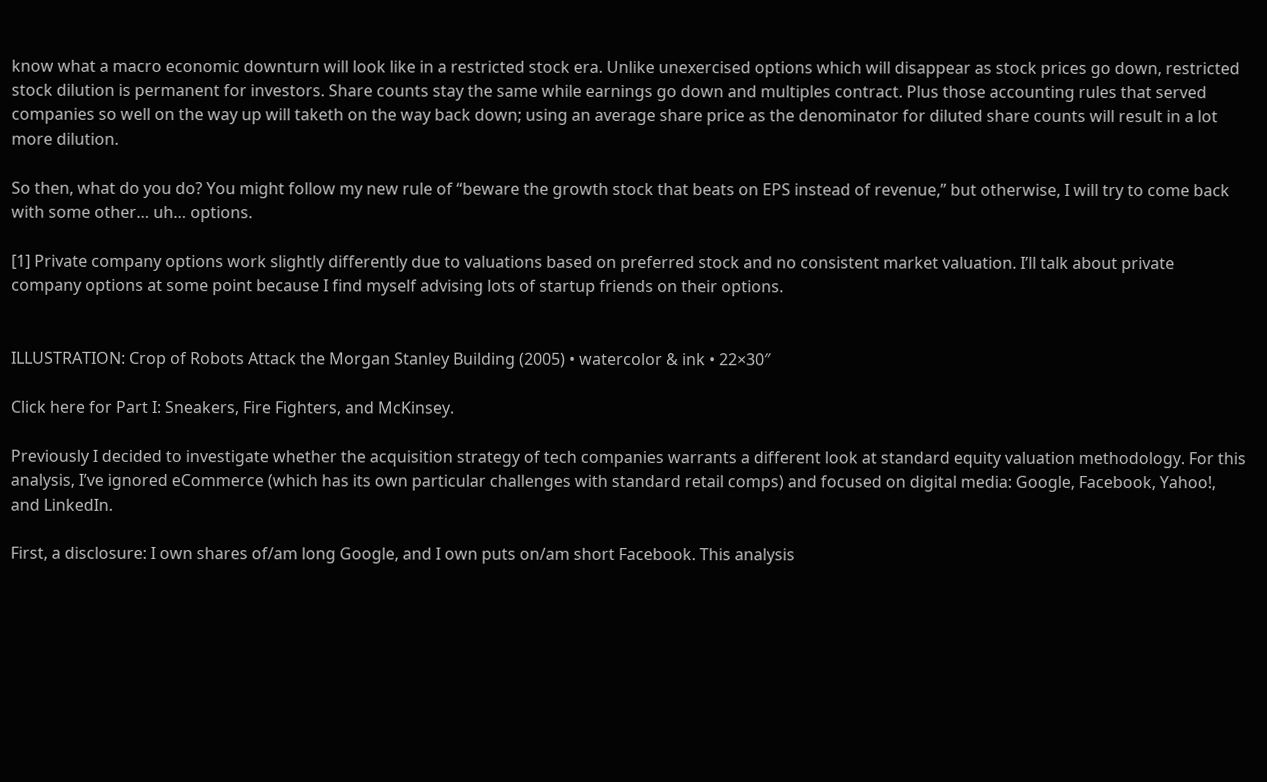know what a macro economic downturn will look like in a restricted stock era. Unlike unexercised options which will disappear as stock prices go down, restricted stock dilution is permanent for investors. Share counts stay the same while earnings go down and multiples contract. Plus those accounting rules that served companies so well on the way up will taketh on the way back down; using an average share price as the denominator for diluted share counts will result in a lot more dilution.

So then, what do you do? You might follow my new rule of “beware the growth stock that beats on EPS instead of revenue,” but otherwise, I will try to come back with some other… uh… options.

[1] Private company options work slightly differently due to valuations based on preferred stock and no consistent market valuation. I’ll talk about private company options at some point because I find myself advising lots of startup friends on their options.


ILLUSTRATION: Crop of Robots Attack the Morgan Stanley Building (2005) • watercolor & ink • 22×30″

Click here for Part I: Sneakers, Fire Fighters, and McKinsey.

Previously I decided to investigate whether the acquisition strategy of tech companies warrants a different look at standard equity valuation methodology. For this analysis, I’ve ignored eCommerce (which has its own particular challenges with standard retail comps) and focused on digital media: Google, Facebook, Yahoo!, and LinkedIn.

First, a disclosure: I own shares of/am long Google, and I own puts on/am short Facebook. This analysis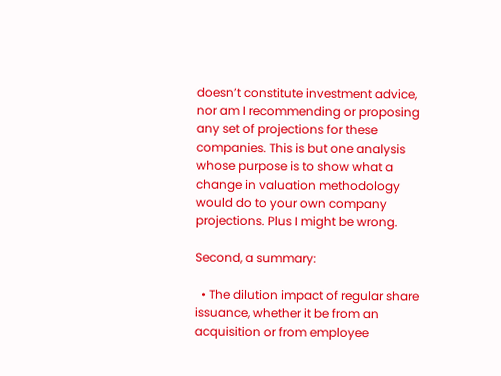doesn’t constitute investment advice, nor am I recommending or proposing any set of projections for these companies. This is but one analysis whose purpose is to show what a change in valuation methodology would do to your own company projections. Plus I might be wrong.

Second, a summary:

  • The dilution impact of regular share issuance, whether it be from an acquisition or from employee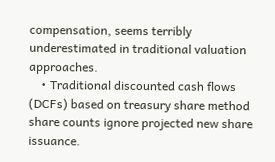compensation, seems terribly underestimated in traditional valuation approaches.
    • Traditional discounted cash flows (DCFs) based on treasury share method share counts ignore projected new share issuance.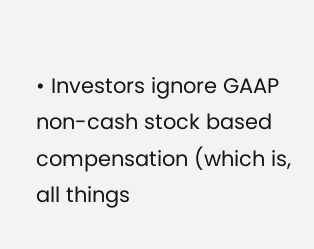• Investors ignore GAAP non-cash stock based compensation (which is, all things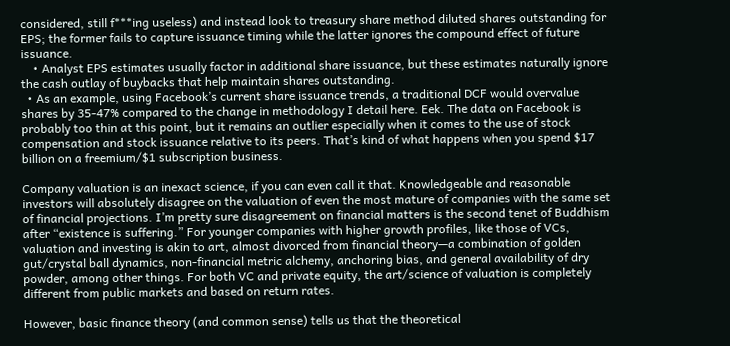considered, still f***ing useless) and instead look to treasury share method diluted shares outstanding for EPS; the former fails to capture issuance timing while the latter ignores the compound effect of future issuance.
    • Analyst EPS estimates usually factor in additional share issuance, but these estimates naturally ignore the cash outlay of buybacks that help maintain shares outstanding.
  • As an example, using Facebook’s current share issuance trends, a traditional DCF would overvalue shares by 35-47% compared to the change in methodology I detail here. Eek. The data on Facebook is probably too thin at this point, but it remains an outlier especially when it comes to the use of stock compensation and stock issuance relative to its peers. That’s kind of what happens when you spend $17 billion on a freemium/$1 subscription business.

Company valuation is an inexact science, if you can even call it that. Knowledgeable and reasonable investors will absolutely disagree on the valuation of even the most mature of companies with the same set of financial projections. I’m pretty sure disagreement on financial matters is the second tenet of Buddhism after “existence is suffering.” For younger companies with higher growth profiles, like those of VCs, valuation and investing is akin to art, almost divorced from financial theory—a combination of golden gut/crystal ball dynamics, non-financial metric alchemy, anchoring bias, and general availability of dry powder, among other things. For both VC and private equity, the art/science of valuation is completely different from public markets and based on return rates.

However, basic finance theory (and common sense) tells us that the theoretical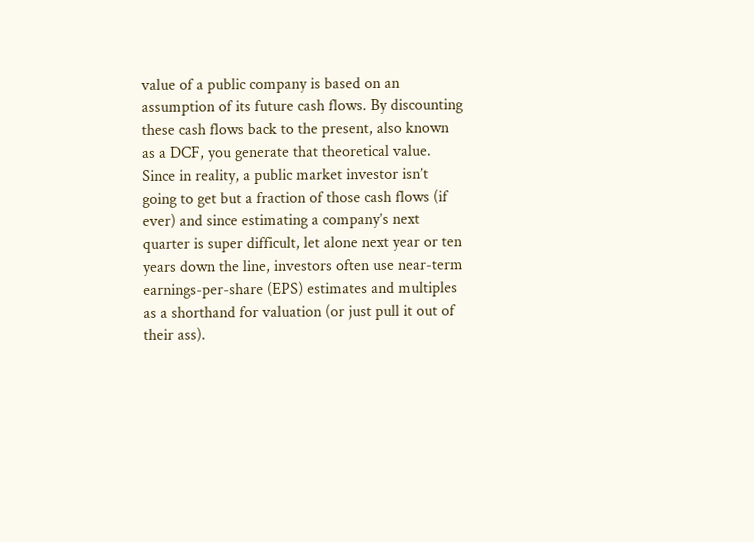value of a public company is based on an assumption of its future cash flows. By discounting these cash flows back to the present, also known as a DCF, you generate that theoretical value. Since in reality, a public market investor isn’t going to get but a fraction of those cash flows (if ever) and since estimating a company’s next quarter is super difficult, let alone next year or ten years down the line, investors often use near-term earnings-per-share (EPS) estimates and multiples as a shorthand for valuation (or just pull it out of their ass).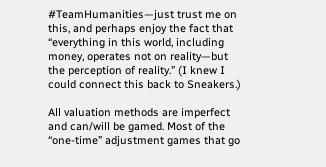#TeamHumanities—just trust me on this, and perhaps enjoy the fact that “everything in this world, including money, operates not on reality—but the perception of reality.” (I knew I could connect this back to Sneakers.)

All valuation methods are imperfect and can/will be gamed. Most of the “one-time” adjustment games that go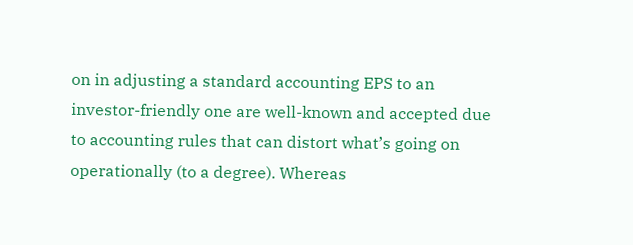on in adjusting a standard accounting EPS to an investor-friendly one are well-known and accepted due to accounting rules that can distort what’s going on operationally (to a degree). Whereas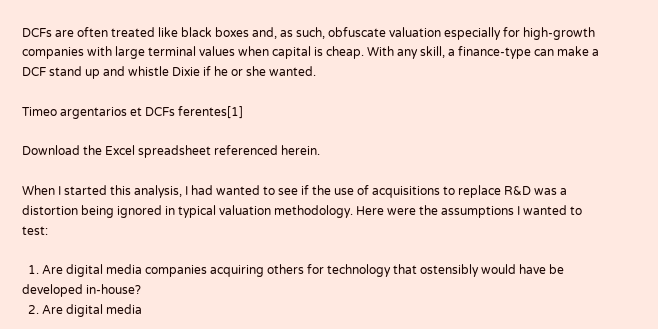DCFs are often treated like black boxes and, as such, obfuscate valuation especially for high-growth companies with large terminal values when capital is cheap. With any skill, a finance-type can make a DCF stand up and whistle Dixie if he or she wanted.

Timeo argentarios et DCFs ferentes[1]

Download the Excel spreadsheet referenced herein.

When I started this analysis, I had wanted to see if the use of acquisitions to replace R&D was a distortion being ignored in typical valuation methodology. Here were the assumptions I wanted to test:

  1. Are digital media companies acquiring others for technology that ostensibly would have be developed in-house?
  2. Are digital media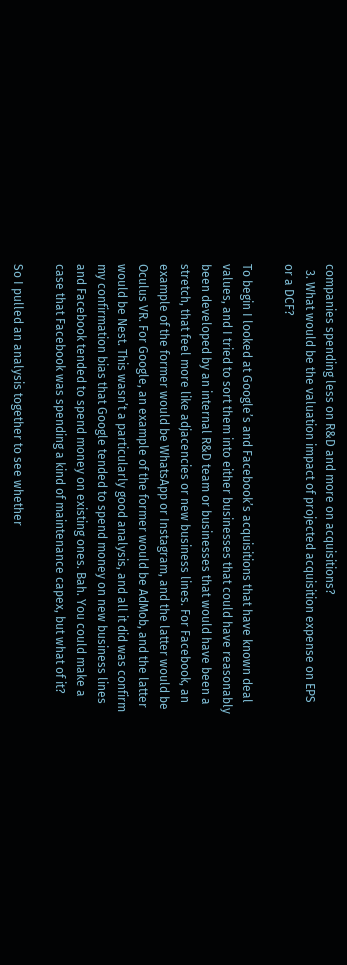companies spending less on R&D and more on acquisitions?
  3. What would be the valuation impact of projected acquisition expense on EPS or a DCF?

To begin I looked at Google’s and Facebook’s acquisitions that have known deal values, and I tried to sort them into either businesses that could have reasonably been developed by an internal R&D team or businesses that would have been a stretch, that feel more like adjacencies or new business lines. For Facebook, an example of the former would be WhatsApp or Instagram, and the latter would be Oculus VR. For Google, an example of the former would be AdMob, and the latter would be Nest. This wasn’t a particularly good analysis, and all it did was confirm my confirmation bias that Google tended to spend money on new business lines and Facebook tended to spend money on existing ones. Bah. You could make a case that Facebook was spending a kind of maintenance capex, but what of it?

So I pulled an analysis together to see whether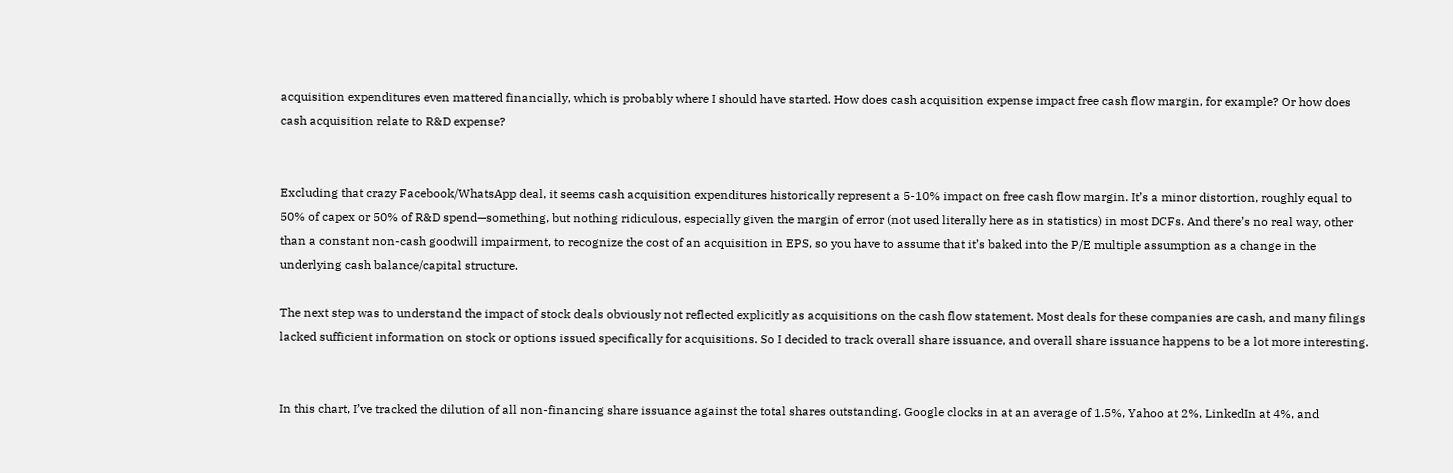acquisition expenditures even mattered financially, which is probably where I should have started. How does cash acquisition expense impact free cash flow margin, for example? Or how does cash acquisition relate to R&D expense?


Excluding that crazy Facebook/WhatsApp deal, it seems cash acquisition expenditures historically represent a 5-10% impact on free cash flow margin. It’s a minor distortion, roughly equal to 50% of capex or 50% of R&D spend—something, but nothing ridiculous, especially given the margin of error (not used literally here as in statistics) in most DCFs. And there’s no real way, other than a constant non-cash goodwill impairment, to recognize the cost of an acquisition in EPS, so you have to assume that it’s baked into the P/E multiple assumption as a change in the underlying cash balance/capital structure.

The next step was to understand the impact of stock deals obviously not reflected explicitly as acquisitions on the cash flow statement. Most deals for these companies are cash, and many filings lacked sufficient information on stock or options issued specifically for acquisitions. So I decided to track overall share issuance, and overall share issuance happens to be a lot more interesting.


In this chart, I’ve tracked the dilution of all non-financing share issuance against the total shares outstanding. Google clocks in at an average of 1.5%, Yahoo at 2%, LinkedIn at 4%, and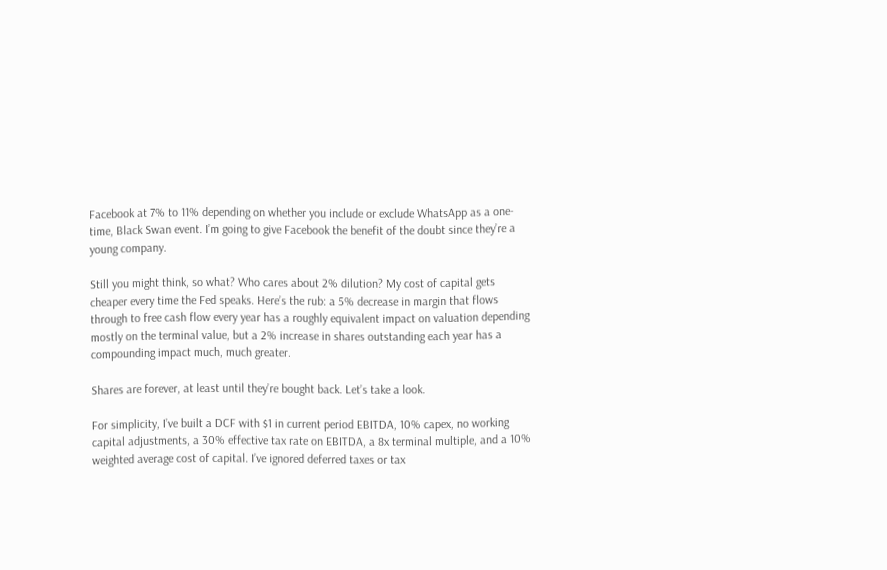Facebook at 7% to 11% depending on whether you include or exclude WhatsApp as a one-time, Black Swan event. I’m going to give Facebook the benefit of the doubt since they’re a young company.

Still you might think, so what? Who cares about 2% dilution? My cost of capital gets cheaper every time the Fed speaks. Here’s the rub: a 5% decrease in margin that flows through to free cash flow every year has a roughly equivalent impact on valuation depending mostly on the terminal value, but a 2% increase in shares outstanding each year has a compounding impact much, much greater.

Shares are forever, at least until they’re bought back. Let’s take a look.

For simplicity, I’ve built a DCF with $1 in current period EBITDA, 10% capex, no working capital adjustments, a 30% effective tax rate on EBITDA, a 8x terminal multiple, and a 10% weighted average cost of capital. I’ve ignored deferred taxes or tax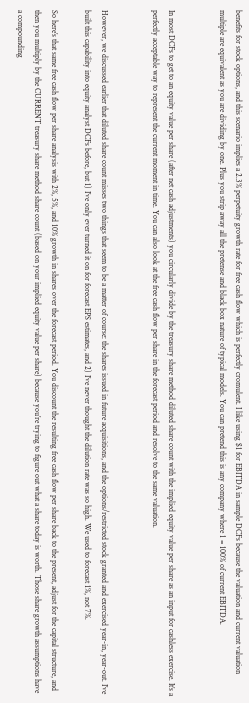benefits for stock options, and this scenario implies a 2.3% perpetuity growth rate for free cash flow which is perfectly cromulent. I like using $1 for EBITDA in sample DCFs because the valuation and current valuation multiple are equivalent as you are dividing by one. Plus you strip away all the pretense and black box nature of typical models. You can pretend this is any company where 1 = 100% of current EBITDA.


In most DCFs to get to an equity value per share (after net cash adjustments) you circularly divide by the treasury share method diluted share count with the implied equity value per share as an input for cashless exercise. It’s a perfectly acceptable way to represent the current moment in time. You can also look at the free cash flow per share in the forecast period and resolve to the same valuation.


However, we discussed earlier that diluted share count misses two things that seem to be a matter of course: the shares issued in future acquisitions, and the options/restricted stock granted and exercised year-in, year-out. I’ve built this capability into equity analyst DCFs before, but 1) I’ve only ever turned it on for forecast EPS estimates, and 2) I’ve never thought the dilution rate was so high. We used to forecast 1%, not 7%.

So here’s that same free cash flow per share analysis with 2%, 5%, and 10% growth in shares over the forecast period. You discount the resulting free cash flow per share back to the present, adjust for the capital structure, and then you multiply by the CURRENT treasury share method share count (based on your implied equity value per share) because you’re trying to figure out what a share today is worth. Those share growth assumptions have a compounding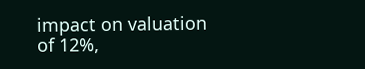impact on valuation of 12%,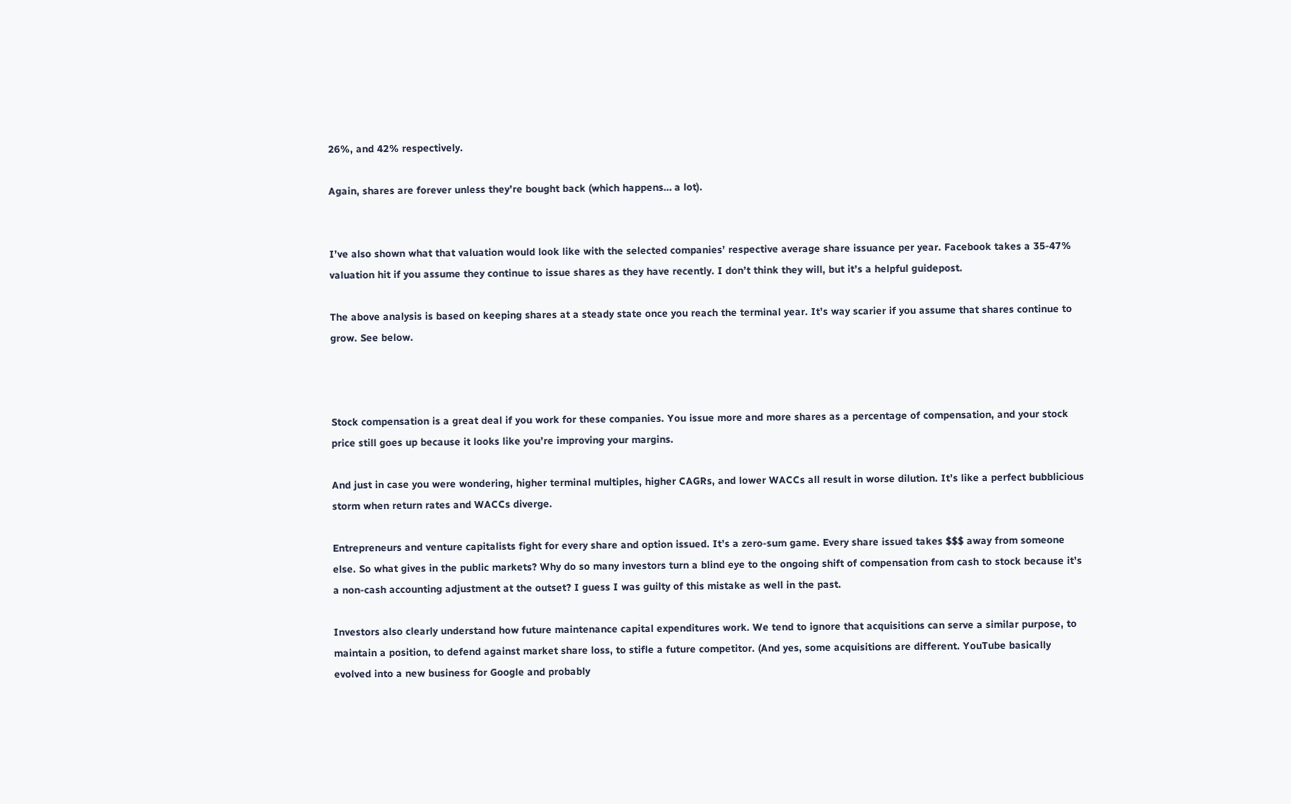26%, and 42% respectively.

Again, shares are forever unless they’re bought back (which happens… a lot).


I’ve also shown what that valuation would look like with the selected companies’ respective average share issuance per year. Facebook takes a 35-47% valuation hit if you assume they continue to issue shares as they have recently. I don’t think they will, but it’s a helpful guidepost.

The above analysis is based on keeping shares at a steady state once you reach the terminal year. It’s way scarier if you assume that shares continue to grow. See below.



Stock compensation is a great deal if you work for these companies. You issue more and more shares as a percentage of compensation, and your stock price still goes up because it looks like you’re improving your margins.

And just in case you were wondering, higher terminal multiples, higher CAGRs, and lower WACCs all result in worse dilution. It’s like a perfect bubblicious storm when return rates and WACCs diverge.

Entrepreneurs and venture capitalists fight for every share and option issued. It’s a zero-sum game. Every share issued takes $$$ away from someone else. So what gives in the public markets? Why do so many investors turn a blind eye to the ongoing shift of compensation from cash to stock because it’s a non-cash accounting adjustment at the outset? I guess I was guilty of this mistake as well in the past.

Investors also clearly understand how future maintenance capital expenditures work. We tend to ignore that acquisitions can serve a similar purpose, to maintain a position, to defend against market share loss, to stifle a future competitor. (And yes, some acquisitions are different. YouTube basically evolved into a new business for Google and probably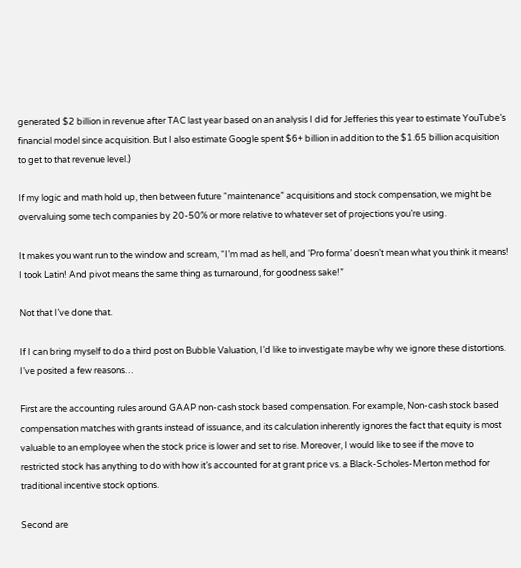generated $2 billion in revenue after TAC last year based on an analysis I did for Jefferies this year to estimate YouTube’s financial model since acquisition. But I also estimate Google spent $6+ billion in addition to the $1.65 billion acquisition to get to that revenue level.)

If my logic and math hold up, then between future “maintenance” acquisitions and stock compensation, we might be overvaluing some tech companies by 20-50% or more relative to whatever set of projections you’re using.

It makes you want run to the window and scream, “I’m mad as hell, and ‘Pro forma’ doesn’t mean what you think it means! I took Latin! And pivot means the same thing as turnaround, for goodness sake!”

Not that I’ve done that.

If I can bring myself to do a third post on Bubble Valuation, I’d like to investigate maybe why we ignore these distortions. I’ve posited a few reasons…

First are the accounting rules around GAAP non-cash stock based compensation. For example, Non-cash stock based compensation matches with grants instead of issuance, and its calculation inherently ignores the fact that equity is most valuable to an employee when the stock price is lower and set to rise. Moreover, I would like to see if the move to restricted stock has anything to do with how it’s accounted for at grant price vs. a Black-Scholes-Merton method for traditional incentive stock options.

Second are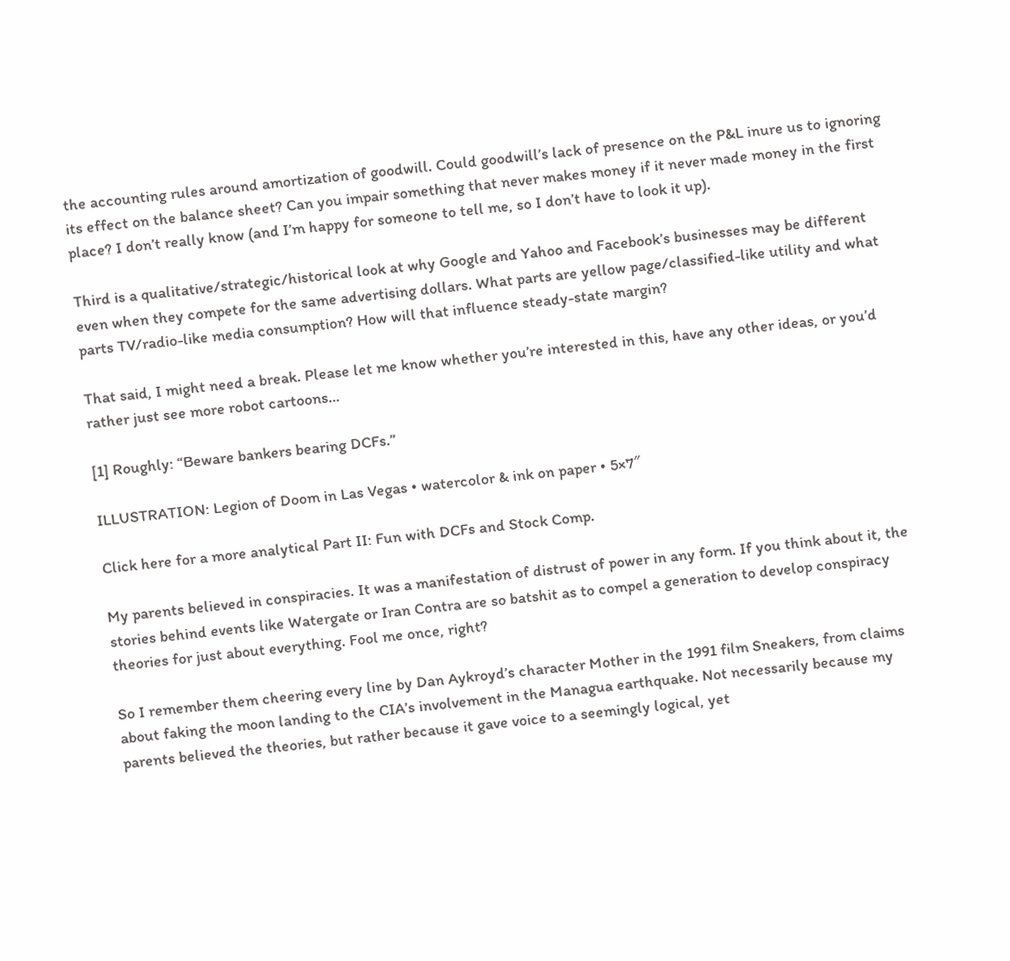the accounting rules around amortization of goodwill. Could goodwill’s lack of presence on the P&L inure us to ignoring its effect on the balance sheet? Can you impair something that never makes money if it never made money in the first place? I don’t really know (and I’m happy for someone to tell me, so I don’t have to look it up).

Third is a qualitative/strategic/historical look at why Google and Yahoo and Facebook’s businesses may be different even when they compete for the same advertising dollars. What parts are yellow page/classified-like utility and what parts TV/radio-like media consumption? How will that influence steady-state margin?

That said, I might need a break. Please let me know whether you’re interested in this, have any other ideas, or you’d rather just see more robot cartoons…

[1] Roughly: “Beware bankers bearing DCFs.”

ILLUSTRATION: Legion of Doom in Las Vegas • watercolor & ink on paper • 5×7″

Click here for a more analytical Part II: Fun with DCFs and Stock Comp.

My parents believed in conspiracies. It was a manifestation of distrust of power in any form. If you think about it, the stories behind events like Watergate or Iran Contra are so batshit as to compel a generation to develop conspiracy theories for just about everything. Fool me once, right?

So I remember them cheering every line by Dan Aykroyd’s character Mother in the 1991 film Sneakers, from claims about faking the moon landing to the CIA’s involvement in the Managua earthquake. Not necessarily because my parents believed the theories, but rather because it gave voice to a seemingly logical, yet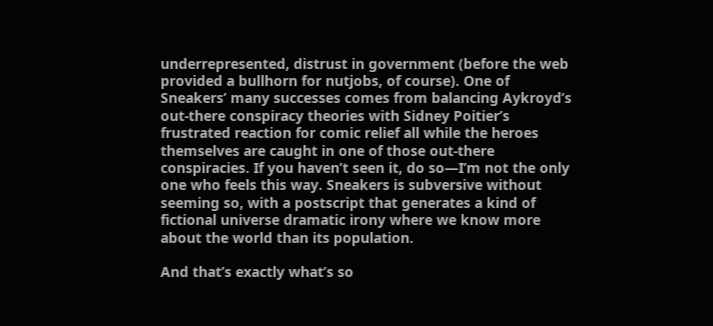underrepresented, distrust in government (before the web provided a bullhorn for nutjobs, of course). One of Sneakers’ many successes comes from balancing Aykroyd’s out-there conspiracy theories with Sidney Poitier’s frustrated reaction for comic relief all while the heroes themselves are caught in one of those out-there conspiracies. If you haven’t seen it, do so—I’m not the only one who feels this way. Sneakers is subversive without seeming so, with a postscript that generates a kind of fictional universe dramatic irony where we know more about the world than its population.

And that’s exactly what’s so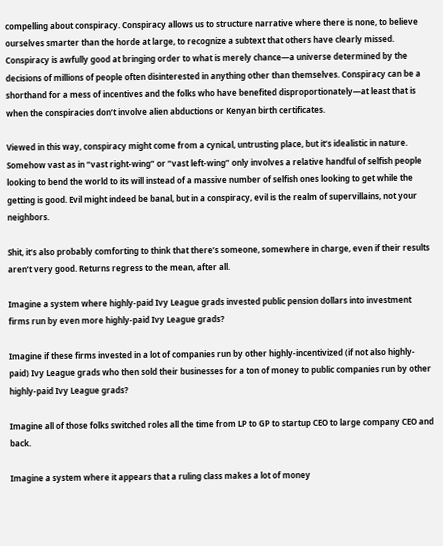compelling about conspiracy. Conspiracy allows us to structure narrative where there is none, to believe ourselves smarter than the horde at large, to recognize a subtext that others have clearly missed. Conspiracy is awfully good at bringing order to what is merely chance—a universe determined by the decisions of millions of people often disinterested in anything other than themselves. Conspiracy can be a shorthand for a mess of incentives and the folks who have benefited disproportionately—at least that is when the conspiracies don’t involve alien abductions or Kenyan birth certificates.

Viewed in this way, conspiracy might come from a cynical, untrusting place, but it’s idealistic in nature. Somehow vast as in “vast right-wing” or “vast left-wing” only involves a relative handful of selfish people looking to bend the world to its will instead of a massive number of selfish ones looking to get while the getting is good. Evil might indeed be banal, but in a conspiracy, evil is the realm of supervillains, not your neighbors.

Shit, it’s also probably comforting to think that there’s someone, somewhere in charge, even if their results aren’t very good. Returns regress to the mean, after all.

Imagine a system where highly-paid Ivy League grads invested public pension dollars into investment firms run by even more highly-paid Ivy League grads?

Imagine if these firms invested in a lot of companies run by other highly-incentivized (if not also highly-paid) Ivy League grads who then sold their businesses for a ton of money to public companies run by other highly-paid Ivy League grads?

Imagine all of those folks switched roles all the time from LP to GP to startup CEO to large company CEO and back.

Imagine a system where it appears that a ruling class makes a lot of money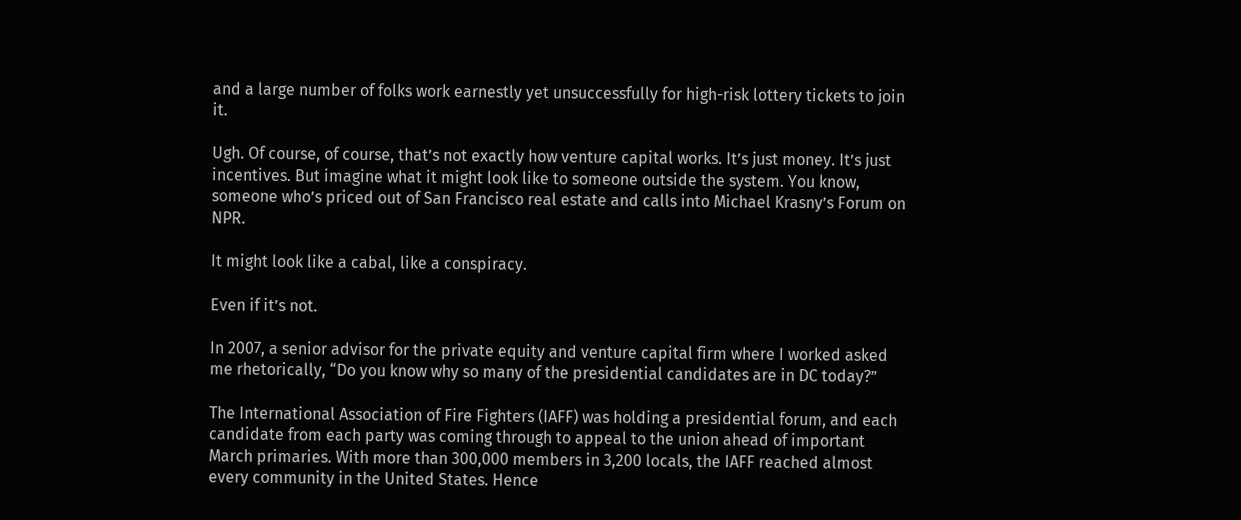and a large number of folks work earnestly yet unsuccessfully for high-risk lottery tickets to join it.

Ugh. Of course, of course, that’s not exactly how venture capital works. It’s just money. It’s just incentives. But imagine what it might look like to someone outside the system. You know, someone who’s priced out of San Francisco real estate and calls into Michael Krasny’s Forum on NPR.

It might look like a cabal, like a conspiracy.

Even if it’s not.

In 2007, a senior advisor for the private equity and venture capital firm where I worked asked me rhetorically, “Do you know why so many of the presidential candidates are in DC today?”

The International Association of Fire Fighters (IAFF) was holding a presidential forum, and each candidate from each party was coming through to appeal to the union ahead of important March primaries. With more than 300,000 members in 3,200 locals, the IAFF reached almost every community in the United States. Hence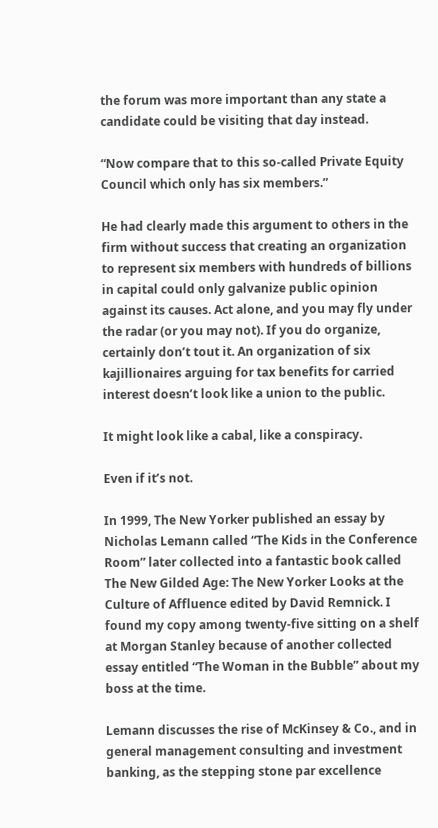the forum was more important than any state a candidate could be visiting that day instead.

“Now compare that to this so-called Private Equity Council which only has six members.”

He had clearly made this argument to others in the firm without success that creating an organization to represent six members with hundreds of billions in capital could only galvanize public opinion against its causes. Act alone, and you may fly under the radar (or you may not). If you do organize, certainly don’t tout it. An organization of six kajillionaires arguing for tax benefits for carried interest doesn’t look like a union to the public.

It might look like a cabal, like a conspiracy.

Even if it’s not.

In 1999, The New Yorker published an essay by Nicholas Lemann called “The Kids in the Conference Room” later collected into a fantastic book called The New Gilded Age: The New Yorker Looks at the Culture of Affluence edited by David Remnick. I found my copy among twenty-five sitting on a shelf at Morgan Stanley because of another collected essay entitled “The Woman in the Bubble” about my boss at the time.

Lemann discusses the rise of McKinsey & Co., and in general management consulting and investment banking, as the stepping stone par excellence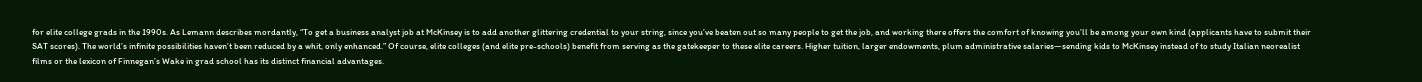for elite college grads in the 1990s. As Lemann describes mordantly, “To get a business analyst job at McKinsey is to add another glittering credential to your string, since you’ve beaten out so many people to get the job, and working there offers the comfort of knowing you’ll be among your own kind (applicants have to submit their SAT scores). The world’s infinite possibilities haven’t been reduced by a whit, only enhanced.” Of course, elite colleges (and elite pre-schools) benefit from serving as the gatekeeper to these elite careers. Higher tuition, larger endowments, plum administrative salaries—sending kids to McKinsey instead of to study Italian neorealist films or the lexicon of Finnegan’s Wake in grad school has its distinct financial advantages.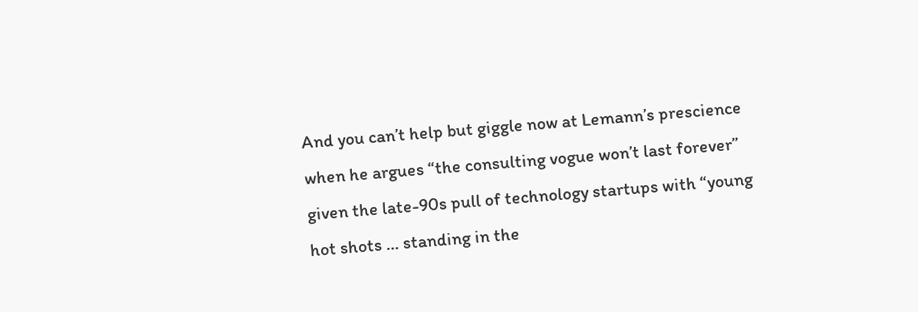And you can’t help but giggle now at Lemann’s prescience when he argues “the consulting vogue won’t last forever” given the late-90s pull of technology startups with “young hot shots … standing in the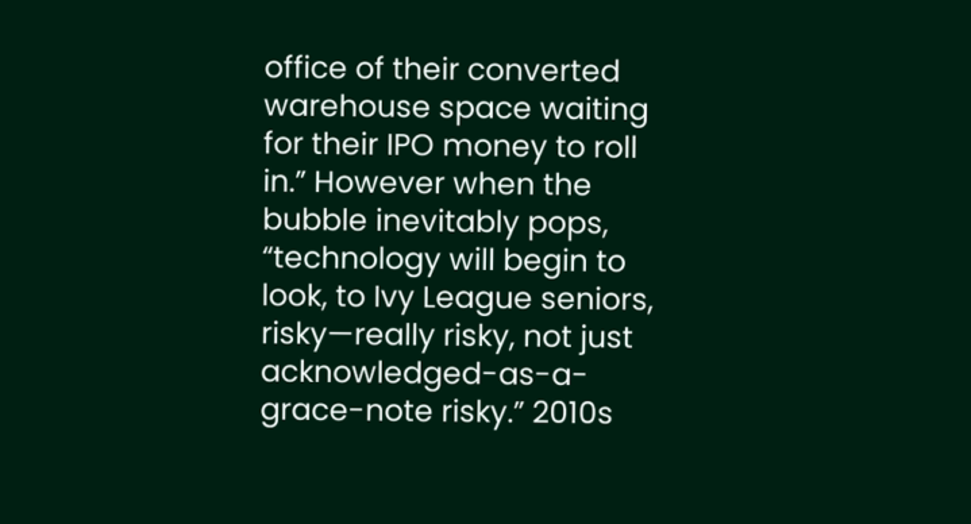office of their converted warehouse space waiting for their IPO money to roll in.” However when the bubble inevitably pops, “technology will begin to look, to Ivy League seniors, risky—really risky, not just acknowledged-as-a-grace-note risky.” 2010s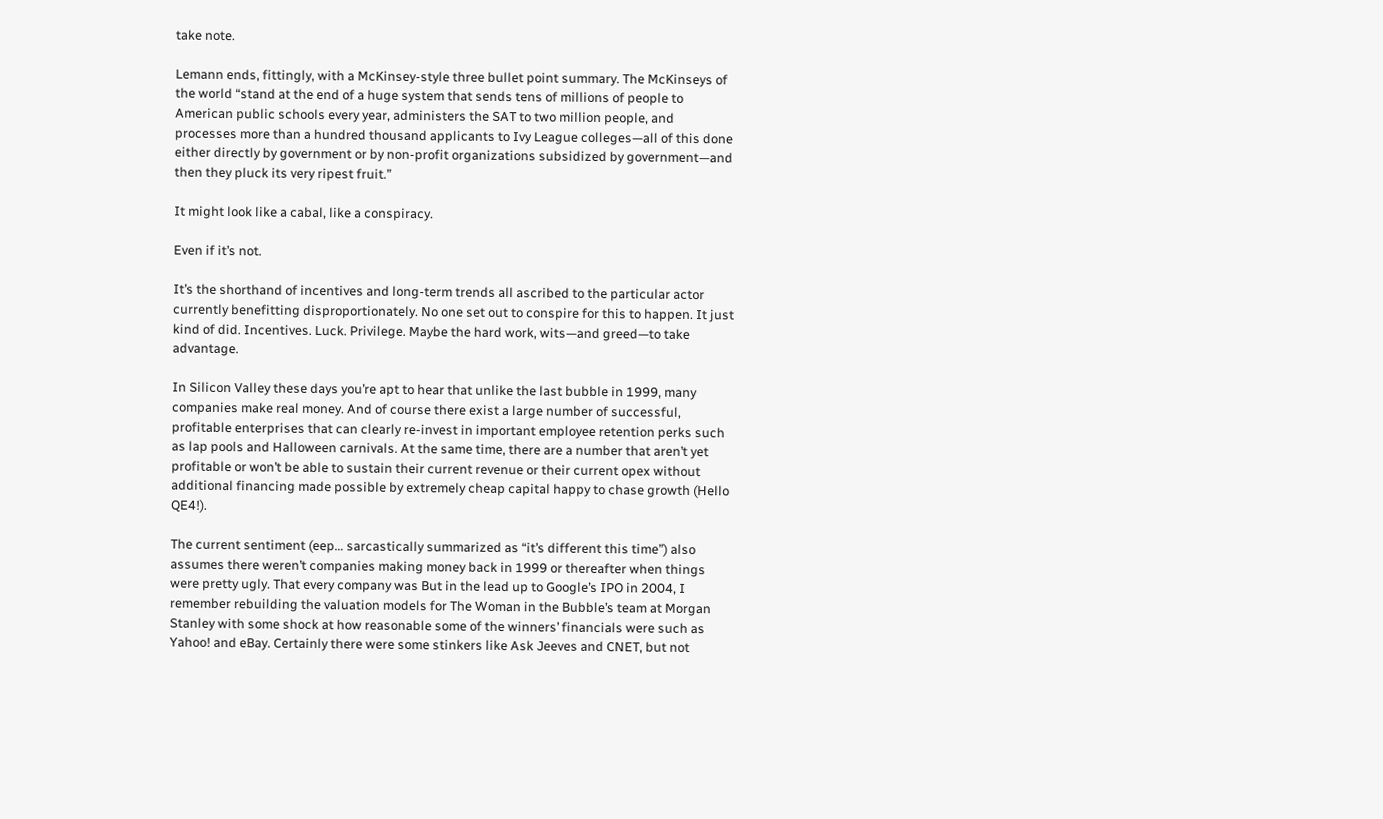take note.

Lemann ends, fittingly, with a McKinsey-style three bullet point summary. The McKinseys of the world “stand at the end of a huge system that sends tens of millions of people to American public schools every year, administers the SAT to two million people, and processes more than a hundred thousand applicants to Ivy League colleges—all of this done either directly by government or by non-profit organizations subsidized by government—and then they pluck its very ripest fruit.”

It might look like a cabal, like a conspiracy.

Even if it’s not.

It’s the shorthand of incentives and long-term trends all ascribed to the particular actor currently benefitting disproportionately. No one set out to conspire for this to happen. It just kind of did. Incentives. Luck. Privilege. Maybe the hard work, wits—and greed—to take advantage.

In Silicon Valley these days you’re apt to hear that unlike the last bubble in 1999, many companies make real money. And of course there exist a large number of successful, profitable enterprises that can clearly re-invest in important employee retention perks such as lap pools and Halloween carnivals. At the same time, there are a number that aren’t yet profitable or won’t be able to sustain their current revenue or their current opex without additional financing made possible by extremely cheap capital happy to chase growth (Hello QE4!).

The current sentiment (eep… sarcastically summarized as “it’s different this time”) also assumes there weren’t companies making money back in 1999 or thereafter when things were pretty ugly. That every company was But in the lead up to Google’s IPO in 2004, I remember rebuilding the valuation models for The Woman in the Bubble’s team at Morgan Stanley with some shock at how reasonable some of the winners’ financials were such as Yahoo! and eBay. Certainly there were some stinkers like Ask Jeeves and CNET, but not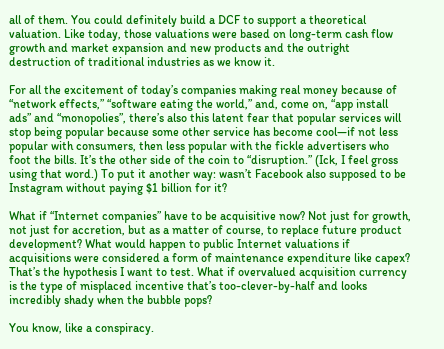all of them. You could definitely build a DCF to support a theoretical valuation. Like today, those valuations were based on long-term cash flow growth and market expansion and new products and the outright destruction of traditional industries as we know it.

For all the excitement of today’s companies making real money because of “network effects,” “software eating the world,” and, come on, “app install ads” and “monopolies”, there’s also this latent fear that popular services will stop being popular because some other service has become cool—if not less popular with consumers, then less popular with the fickle advertisers who foot the bills. It’s the other side of the coin to “disruption.” (Ick, I feel gross using that word.) To put it another way: wasn’t Facebook also supposed to be Instagram without paying $1 billion for it?

What if “Internet companies” have to be acquisitive now? Not just for growth, not just for accretion, but as a matter of course, to replace future product development? What would happen to public Internet valuations if acquisitions were considered a form of maintenance expenditure like capex? That’s the hypothesis I want to test. What if overvalued acquisition currency is the type of misplaced incentive that’s too-clever-by-half and looks incredibly shady when the bubble pops?

You know, like a conspiracy.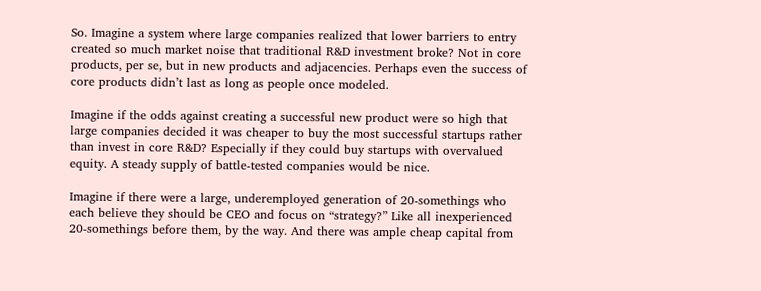So. Imagine a system where large companies realized that lower barriers to entry created so much market noise that traditional R&D investment broke? Not in core products, per se, but in new products and adjacencies. Perhaps even the success of core products didn’t last as long as people once modeled.

Imagine if the odds against creating a successful new product were so high that large companies decided it was cheaper to buy the most successful startups rather than invest in core R&D? Especially if they could buy startups with overvalued equity. A steady supply of battle-tested companies would be nice.

Imagine if there were a large, underemployed generation of 20-somethings who each believe they should be CEO and focus on “strategy?” Like all inexperienced 20-somethings before them, by the way. And there was ample cheap capital from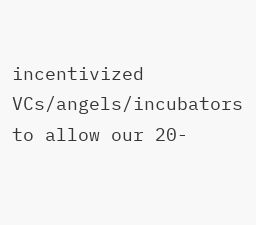incentivized VCs/angels/incubators to allow our 20-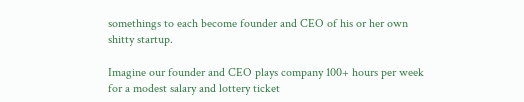somethings to each become founder and CEO of his or her own shitty startup.

Imagine our founder and CEO plays company 100+ hours per week for a modest salary and lottery ticket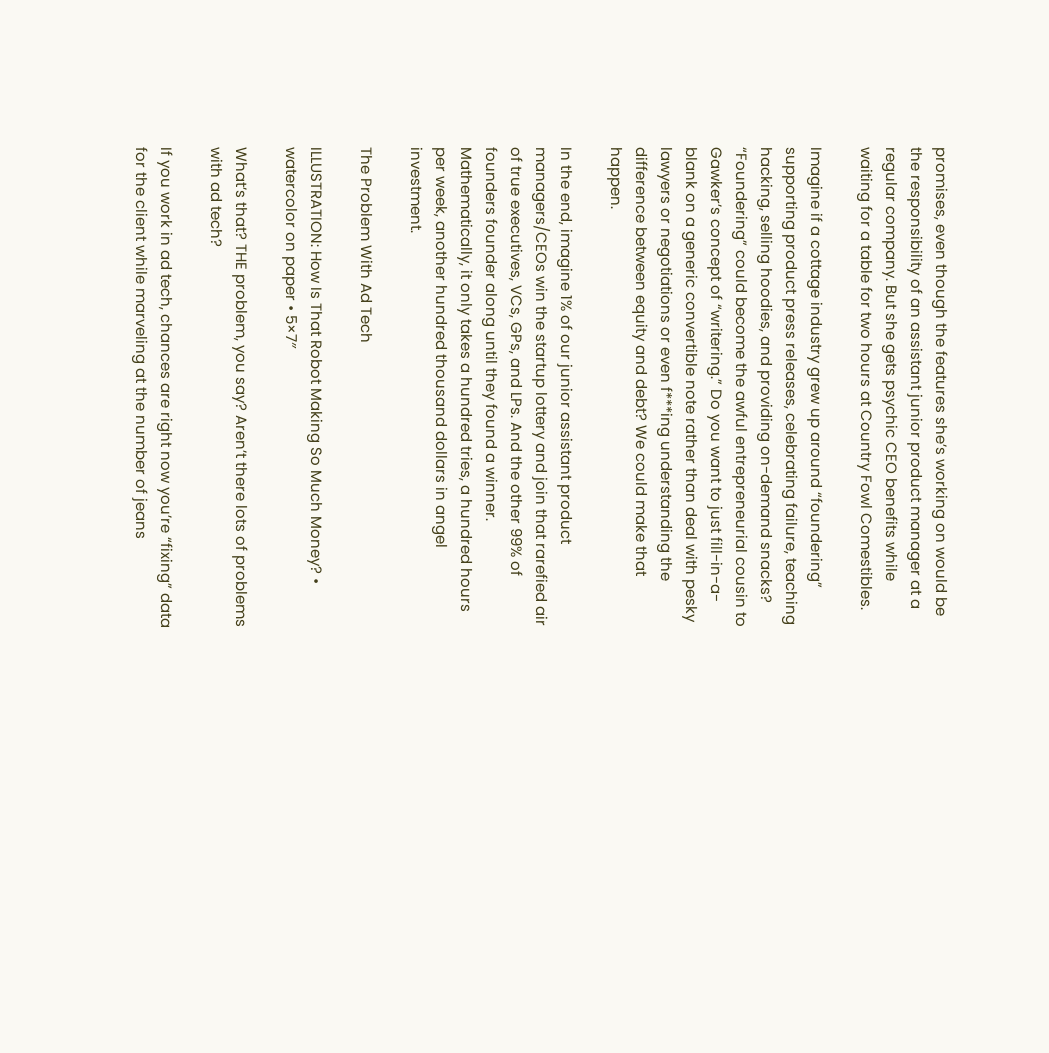promises, even though the features she’s working on would be the responsibility of an assistant junior product manager at a regular company. But she gets psychic CEO benefits while waiting for a table for two hours at Country Fowl Comestibles.

Imagine if a cottage industry grew up around “foundering” supporting product press releases, celebrating failure, teaching hacking, selling hoodies, and providing on-demand snacks? “Foundering” could become the awful entrepreneurial cousin to Gawker’s concept of “writering.” Do you want to just fill-in-a-blank on a generic convertible note rather than deal with pesky lawyers or negotiations or even f***ing understanding the difference between equity and debt? We could make that happen.

In the end, imagine 1% of our junior assistant product managers/CEOs win the startup lottery and join that rarefied air of true executives, VCs, GPs, and LPs. And the other 99% of founders founder along until they found a winner. Mathematically, it only takes a hundred tries, a hundred hours per week, another hundred thousand dollars in angel investment.

The Problem With Ad Tech

ILLUSTRATION: How Is That Robot Making So Much Money? • watercolor on paper • 5×7″

What’s that? THE problem, you say? Aren’t there lots of problems with ad tech?

If you work in ad tech, chances are right now you’re “fixing” data for the client while marveling at the number of jeans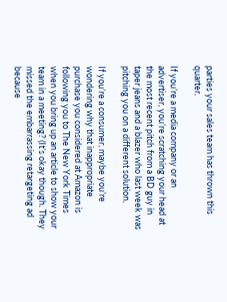parties your sales team has thrown this quarter.

If you’re a media company or an advertiser, you’re scratching your head at the most recent pitch from a BD guy in taper jeans and a blazer who last week was pitching you on a different solution.

If you’re a consumer, maybe you’re wondering why that inappropriate purchase you considered at Amazon is following you to The New York Times when you bring up an article to show your team in a meeting? (It’s okay though. They missed the embarrassing retargeting ad because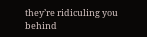they’re ridiculing you behind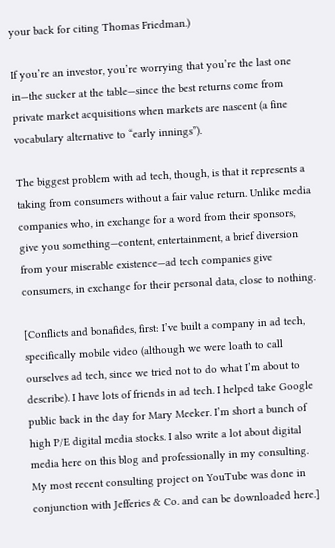your back for citing Thomas Friedman.)

If you’re an investor, you’re worrying that you’re the last one in—the sucker at the table—since the best returns come from private market acquisitions when markets are nascent (a fine vocabulary alternative to “early innings”).

The biggest problem with ad tech, though, is that it represents a taking from consumers without a fair value return. Unlike media companies who, in exchange for a word from their sponsors, give you something—content, entertainment, a brief diversion from your miserable existence—ad tech companies give consumers, in exchange for their personal data, close to nothing.

[Conflicts and bonafides, first: I’ve built a company in ad tech, specifically mobile video (although we were loath to call ourselves ad tech, since we tried not to do what I’m about to describe). I have lots of friends in ad tech. I helped take Google public back in the day for Mary Meeker. I’m short a bunch of high P/E digital media stocks. I also write a lot about digital media here on this blog and professionally in my consulting.  My most recent consulting project on YouTube was done in conjunction with Jefferies & Co. and can be downloaded here.]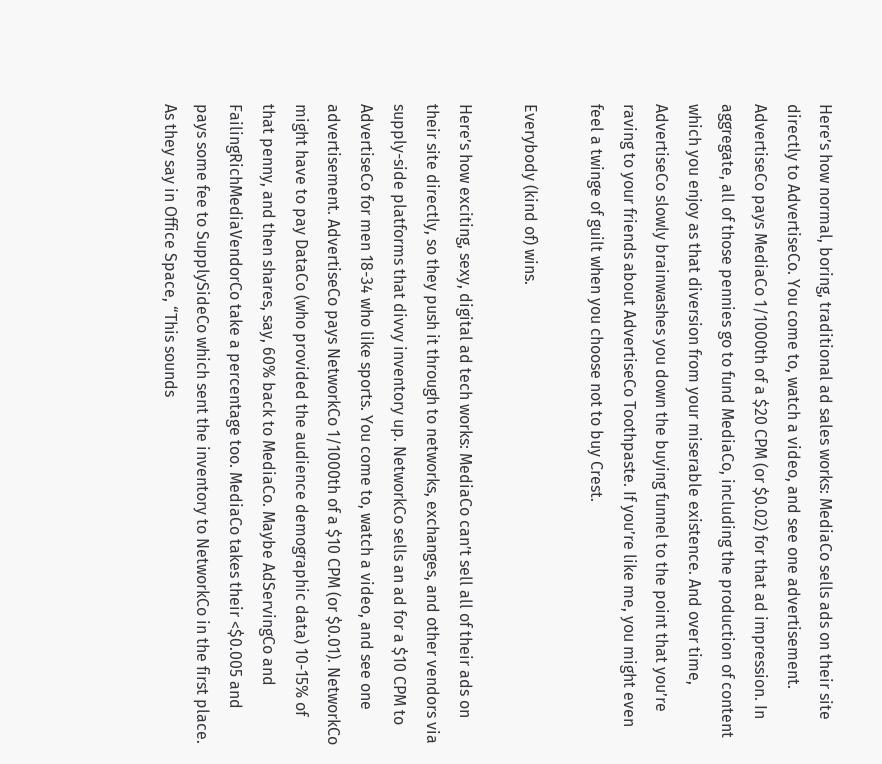Here’s how normal, boring, traditional ad sales works: MediaCo sells ads on their site directly to AdvertiseCo. You come to, watch a video, and see one advertisement. AdvertiseCo pays MediaCo 1/1000th of a $20 CPM (or $0.02) for that ad impression. In aggregate, all of those pennies go to fund MediaCo, including the production of content which you enjoy as that diversion from your miserable existence. And over time, AdvertiseCo slowly brainwashes you down the buying funnel to the point that you’re raving to your friends about AdvertiseCo Toothpaste. If you’re like me, you might even feel a twinge of guilt when you choose not to buy Crest.

Everybody (kind of) wins.

Here’s how exciting, sexy, digital ad tech works: MediaCo can’t sell all of their ads on their site directly, so they push it through to networks, exchanges, and other vendors via supply-side platforms that divvy inventory up. NetworkCo sells an ad for a $10 CPM to AdvertiseCo for men 18-34 who like sports. You come to, watch a video, and see one advertisement. AdvertiseCo pays NetworkCo 1/1000th of a $10 CPM (or $0.01). NetworkCo might have to pay DataCo (who provided the audience demographic data) 10-15% of that penny, and then shares, say, 60% back to MediaCo. Maybe AdServingCo and FailingRichMediaVendorCo take a percentage too. MediaCo takes their <$0.005 and pays some fee to SupplySideCo which sent the inventory to NetworkCo in the first place. As they say in Office Space, “This sounds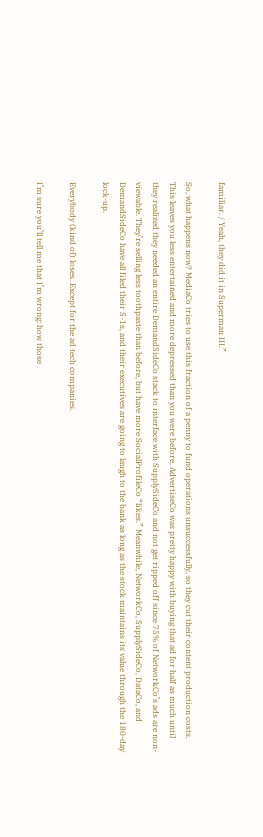familiar. / Yeah, they did it in Superman III.”

So, what happens now? MediaCo tries to use this fraction of a penny to fund operations unsuccessfully, so they cut their content production costs. This leaves you less entertained and more depressed than you were before. AdvertiseCo was pretty happy with buying that ad for half as much until they realized they needed an entire DemandSideCo stack to interface with SupplySideCo and not get ripped off since 75% of NetworkCo’s ads are non-viewable. They’re selling less toothpaste than before, but have more SocialProfileCo “likes.” Meanwhile, NetworkCo, SupplySideCo, DataCo, and DemandSideCo have all filed their S-1s, and their executives are going to laugh to the bank as long as the stock maintains its value through the 180-day lock-up.

Everybody (kind of) loses. Except for the ad tech companies.

I’m sure you’ll tell me that I’m wrong: how those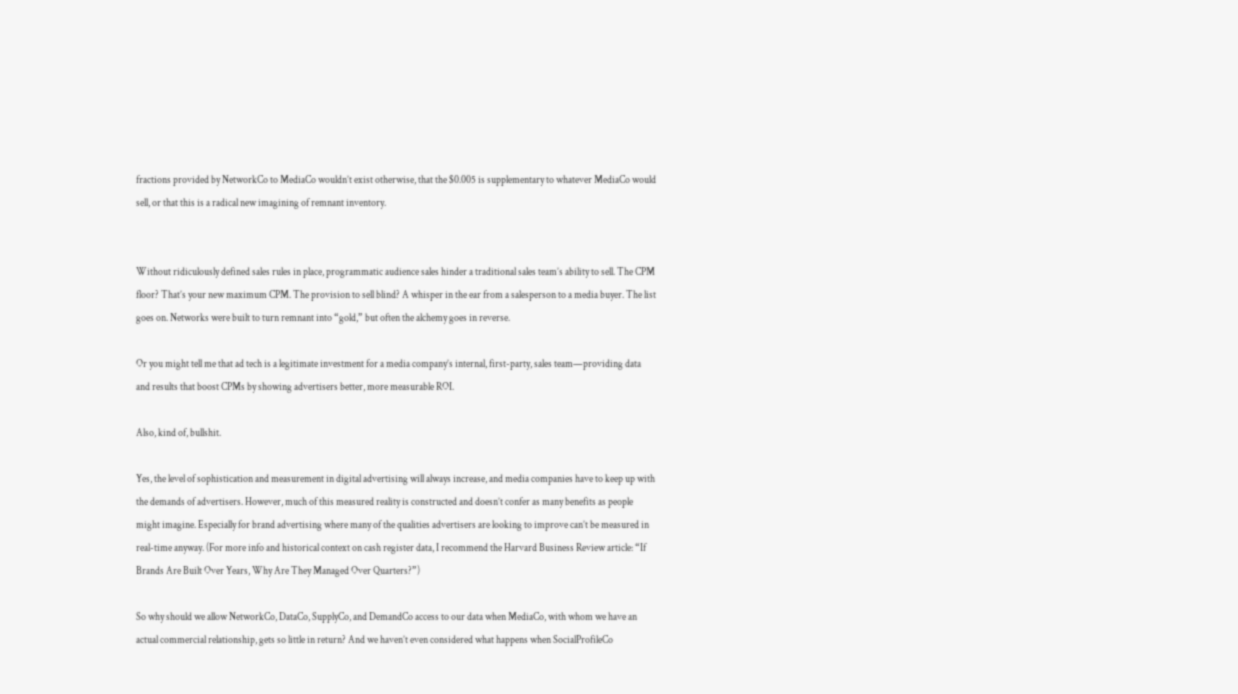fractions provided by NetworkCo to MediaCo wouldn’t exist otherwise, that the $0.005 is supplementary to whatever MediaCo would sell, or that this is a radical new imagining of remnant inventory.


Without ridiculously defined sales rules in place, programmatic audience sales hinder a traditional sales team’s ability to sell. The CPM floor? That’s your new maximum CPM. The provision to sell blind? A whisper in the ear from a salesperson to a media buyer. The list goes on. Networks were built to turn remnant into “gold,” but often the alchemy goes in reverse.

Or you might tell me that ad tech is a legitimate investment for a media company’s internal, first-party, sales team—providing data and results that boost CPMs by showing advertisers better, more measurable ROI.

Also, kind of, bullshit.

Yes, the level of sophistication and measurement in digital advertising will always increase, and media companies have to keep up with the demands of advertisers. However, much of this measured reality is constructed and doesn’t confer as many benefits as people might imagine. Especially for brand advertising where many of the qualities advertisers are looking to improve can’t be measured in real-time anyway. (For more info and historical context on cash register data, I recommend the Harvard Business Review article: “If Brands Are Built Over Years, Why Are They Managed Over Quarters?”)

So why should we allow NetworkCo, DataCo, SupplyCo, and DemandCo access to our data when MediaCo, with whom we have an actual commercial relationship, gets so little in return? And we haven’t even considered what happens when SocialProfileCo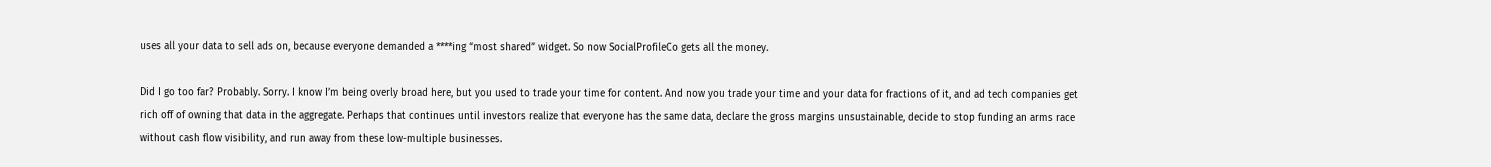uses all your data to sell ads on, because everyone demanded a ****ing “most shared” widget. So now SocialProfileCo gets all the money.

Did I go too far? Probably. Sorry. I know I’m being overly broad here, but you used to trade your time for content. And now you trade your time and your data for fractions of it, and ad tech companies get rich off of owning that data in the aggregate. Perhaps that continues until investors realize that everyone has the same data, declare the gross margins unsustainable, decide to stop funding an arms race without cash flow visibility, and run away from these low-multiple businesses.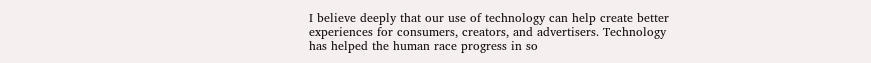I believe deeply that our use of technology can help create better experiences for consumers, creators, and advertisers. Technology has helped the human race progress in so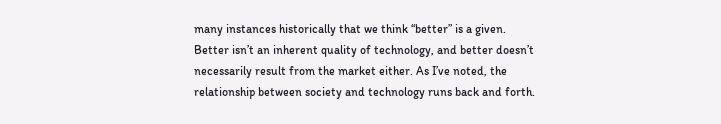many instances historically that we think “better” is a given.  Better isn’t an inherent quality of technology, and better doesn’t necessarily result from the market either. As I’ve noted, the relationship between society and technology runs back and forth.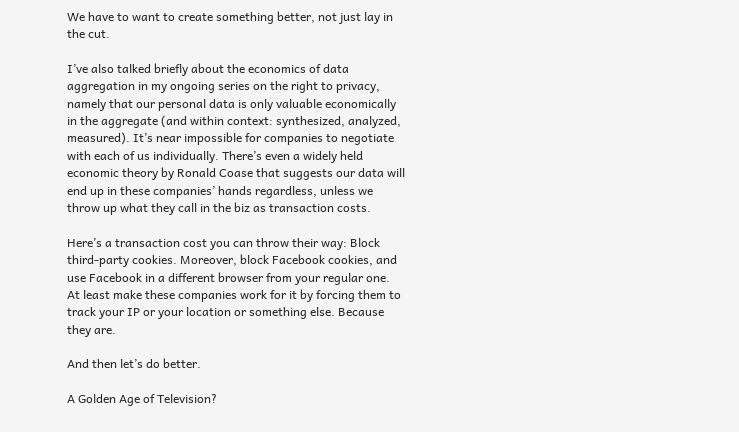We have to want to create something better, not just lay in the cut.

I’ve also talked briefly about the economics of data aggregation in my ongoing series on the right to privacy, namely that our personal data is only valuable economically in the aggregate (and within context: synthesized, analyzed, measured). It’s near impossible for companies to negotiate with each of us individually. There’s even a widely held economic theory by Ronald Coase that suggests our data will end up in these companies’ hands regardless, unless we throw up what they call in the biz as transaction costs.

Here’s a transaction cost you can throw their way: Block third-party cookies. Moreover, block Facebook cookies, and use Facebook in a different browser from your regular one. At least make these companies work for it by forcing them to track your IP or your location or something else. Because they are.

And then let’s do better.

A Golden Age of Television?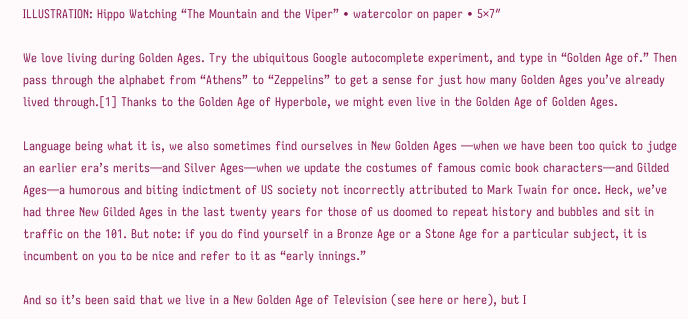ILLUSTRATION: Hippo Watching “The Mountain and the Viper” • watercolor on paper • 5×7″

We love living during Golden Ages. Try the ubiquitous Google autocomplete experiment, and type in “Golden Age of.” Then pass through the alphabet from “Athens” to “Zeppelins” to get a sense for just how many Golden Ages you’ve already lived through.[1] Thanks to the Golden Age of Hyperbole, we might even live in the Golden Age of Golden Ages.

Language being what it is, we also sometimes find ourselves in New Golden Ages —when we have been too quick to judge an earlier era’s merits—and Silver Ages—when we update the costumes of famous comic book characters—and Gilded Ages—a humorous and biting indictment of US society not incorrectly attributed to Mark Twain for once. Heck, we’ve had three New Gilded Ages in the last twenty years for those of us doomed to repeat history and bubbles and sit in traffic on the 101. But note: if you do find yourself in a Bronze Age or a Stone Age for a particular subject, it is incumbent on you to be nice and refer to it as “early innings.”

And so it’s been said that we live in a New Golden Age of Television (see here or here), but I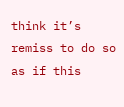think it’s remiss to do so as if this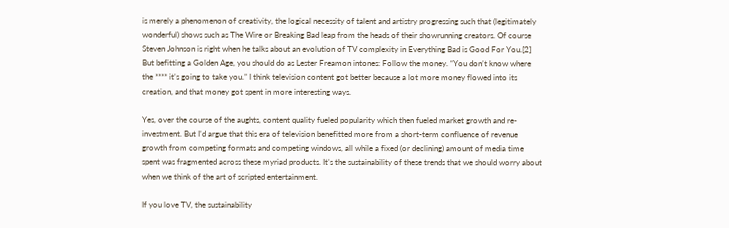is merely a phenomenon of creativity, the logical necessity of talent and artistry progressing such that (legitimately wonderful) shows such as The Wire or Breaking Bad leap from the heads of their showrunning creators. Of course Steven Johnson is right when he talks about an evolution of TV complexity in Everything Bad is Good For You.[2] But befitting a Golden Age, you should do as Lester Freamon intones: Follow the money. “You don’t know where the **** it’s going to take you.” I think television content got better because a lot more money flowed into its creation, and that money got spent in more interesting ways.

Yes, over the course of the aughts, content quality fueled popularity which then fueled market growth and re-investment. But I’d argue that this era of television benefitted more from a short-term confluence of revenue growth from competing formats and competing windows, all while a fixed (or declining) amount of media time spent was fragmented across these myriad products. It’s the sustainability of these trends that we should worry about when we think of the art of scripted entertainment.

If you love TV, the sustainability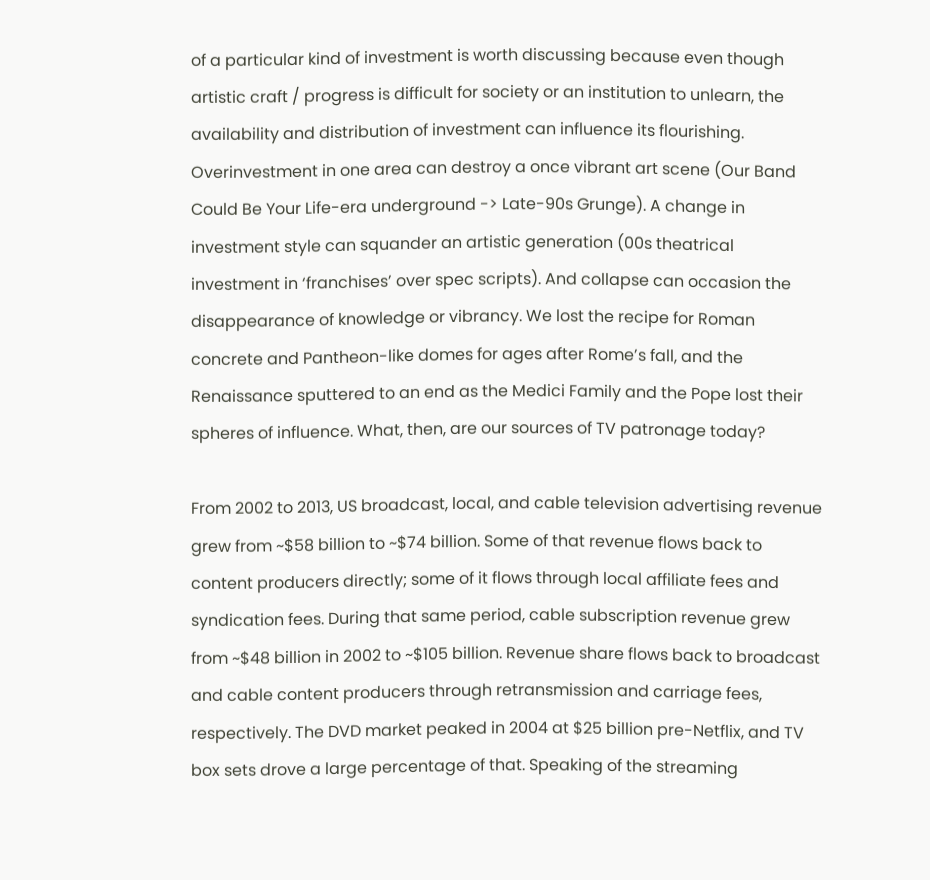of a particular kind of investment is worth discussing because even though artistic craft / progress is difficult for society or an institution to unlearn, the availability and distribution of investment can influence its flourishing. Overinvestment in one area can destroy a once vibrant art scene (Our Band Could Be Your Life-era underground -> Late-90s Grunge). A change in investment style can squander an artistic generation (00s theatrical investment in ‘franchises’ over spec scripts). And collapse can occasion the disappearance of knowledge or vibrancy. We lost the recipe for Roman concrete and Pantheon-like domes for ages after Rome’s fall, and the Renaissance sputtered to an end as the Medici Family and the Pope lost their spheres of influence. What, then, are our sources of TV patronage today?

From 2002 to 2013, US broadcast, local, and cable television advertising revenue grew from ~$58 billion to ~$74 billion. Some of that revenue flows back to content producers directly; some of it flows through local affiliate fees and syndication fees. During that same period, cable subscription revenue grew from ~$48 billion in 2002 to ~$105 billion. Revenue share flows back to broadcast and cable content producers through retransmission and carriage fees, respectively. The DVD market peaked in 2004 at $25 billion pre-Netflix, and TV box sets drove a large percentage of that. Speaking of the streaming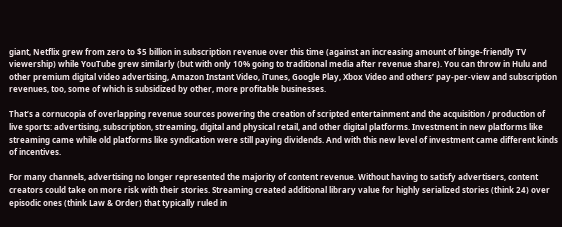giant, Netflix grew from zero to $5 billion in subscription revenue over this time (against an increasing amount of binge-friendly TV viewership) while YouTube grew similarly (but with only 10% going to traditional media after revenue share). You can throw in Hulu and other premium digital video advertising, Amazon Instant Video, iTunes, Google Play, Xbox Video and others’ pay-per-view and subscription revenues, too, some of which is subsidized by other, more profitable businesses.

That’s a cornucopia of overlapping revenue sources powering the creation of scripted entertainment and the acquisition / production of live sports: advertising, subscription, streaming, digital and physical retail, and other digital platforms. Investment in new platforms like streaming came while old platforms like syndication were still paying dividends. And with this new level of investment came different kinds of incentives.

For many channels, advertising no longer represented the majority of content revenue. Without having to satisfy advertisers, content creators could take on more risk with their stories. Streaming created additional library value for highly serialized stories (think 24) over episodic ones (think Law & Order) that typically ruled in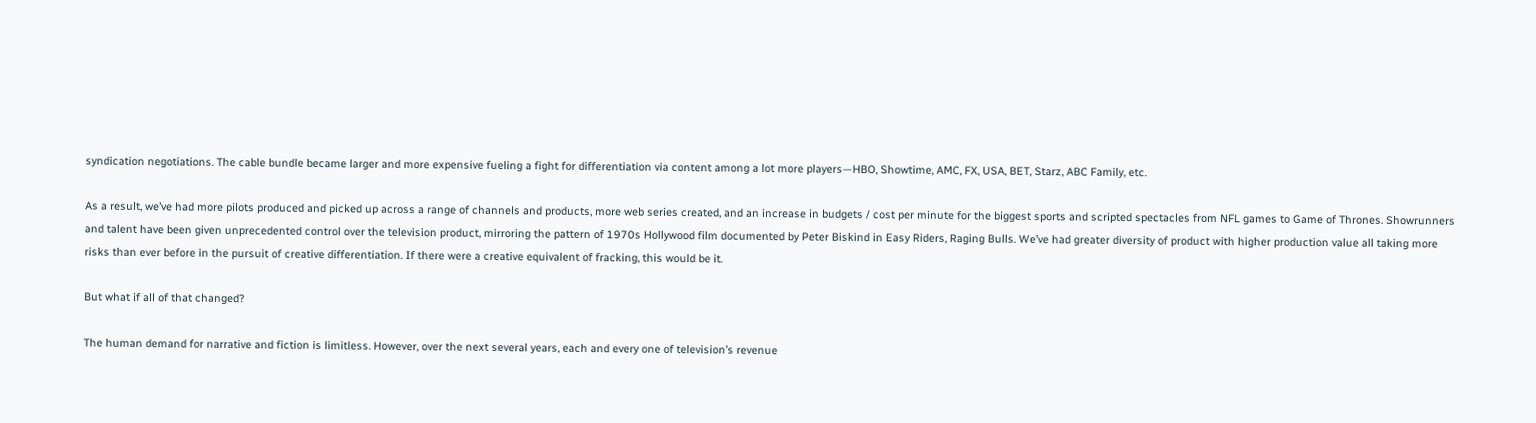syndication negotiations. The cable bundle became larger and more expensive fueling a fight for differentiation via content among a lot more players—HBO, Showtime, AMC, FX, USA, BET, Starz, ABC Family, etc.

As a result, we’ve had more pilots produced and picked up across a range of channels and products, more web series created, and an increase in budgets / cost per minute for the biggest sports and scripted spectacles from NFL games to Game of Thrones. Showrunners and talent have been given unprecedented control over the television product, mirroring the pattern of 1970s Hollywood film documented by Peter Biskind in Easy Riders, Raging Bulls. We’ve had greater diversity of product with higher production value all taking more risks than ever before in the pursuit of creative differentiation. If there were a creative equivalent of fracking, this would be it.

But what if all of that changed?

The human demand for narrative and fiction is limitless. However, over the next several years, each and every one of television’s revenue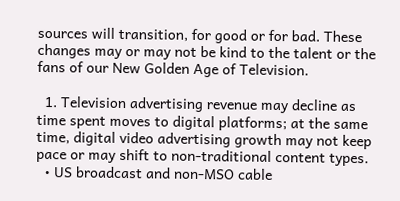sources will transition, for good or for bad. These changes may or may not be kind to the talent or the fans of our New Golden Age of Television.

  1. Television advertising revenue may decline as time spent moves to digital platforms; at the same time, digital video advertising growth may not keep pace or may shift to non-traditional content types.
  • US broadcast and non-MSO cable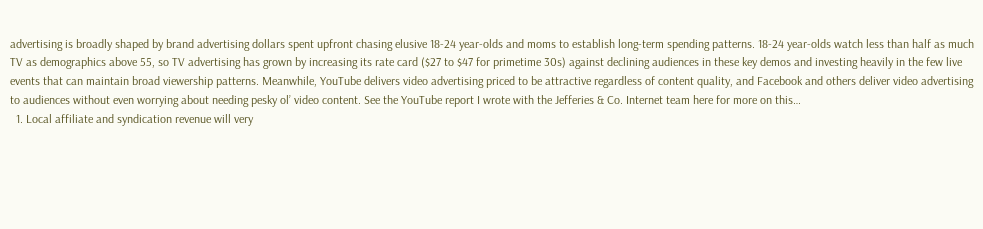advertising is broadly shaped by brand advertising dollars spent upfront chasing elusive 18-24 year-olds and moms to establish long-term spending patterns. 18-24 year-olds watch less than half as much TV as demographics above 55, so TV advertising has grown by increasing its rate card ($27 to $47 for primetime 30s) against declining audiences in these key demos and investing heavily in the few live events that can maintain broad viewership patterns. Meanwhile, YouTube delivers video advertising priced to be attractive regardless of content quality, and Facebook and others deliver video advertising to audiences without even worrying about needing pesky ol’ video content. See the YouTube report I wrote with the Jefferies & Co. Internet team here for more on this…
  1. Local affiliate and syndication revenue will very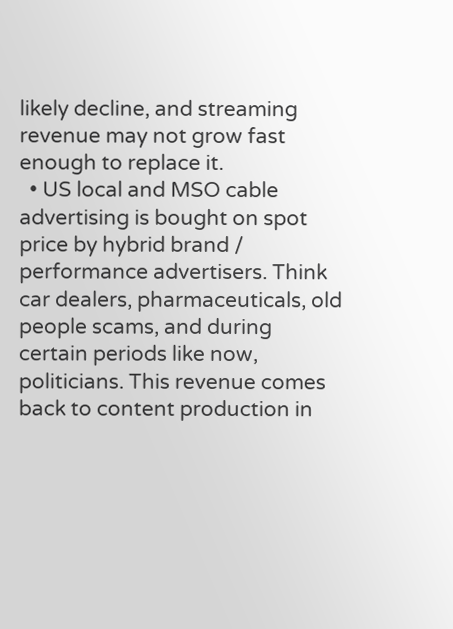likely decline, and streaming revenue may not grow fast enough to replace it.
  • US local and MSO cable advertising is bought on spot price by hybrid brand / performance advertisers. Think car dealers, pharmaceuticals, old people scams, and during certain periods like now, politicians. This revenue comes back to content production in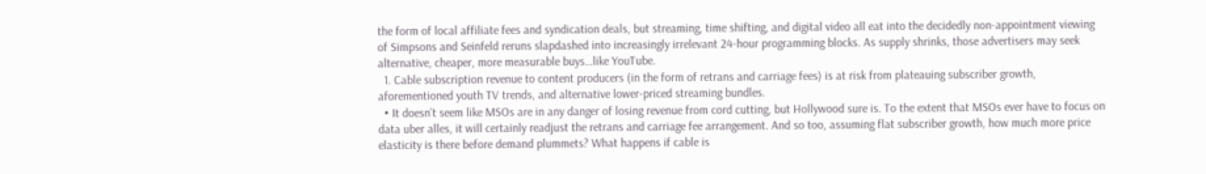the form of local affiliate fees and syndication deals, but streaming, time shifting, and digital video all eat into the decidedly non-appointment viewing of Simpsons and Seinfeld reruns slapdashed into increasingly irrelevant 24-hour programming blocks. As supply shrinks, those advertisers may seek alternative, cheaper, more measurable buys…like YouTube.
  1. Cable subscription revenue to content producers (in the form of retrans and carriage fees) is at risk from plateauing subscriber growth, aforementioned youth TV trends, and alternative lower-priced streaming bundles.
  • It doesn’t seem like MSOs are in any danger of losing revenue from cord cutting, but Hollywood sure is. To the extent that MSOs ever have to focus on data uber alles, it will certainly readjust the retrans and carriage fee arrangement. And so too, assuming flat subscriber growth, how much more price elasticity is there before demand plummets? What happens if cable is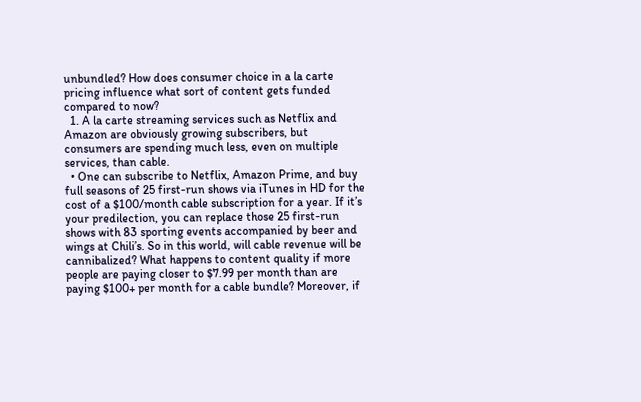unbundled? How does consumer choice in a la carte pricing influence what sort of content gets funded compared to now?
  1. A la carte streaming services such as Netflix and Amazon are obviously growing subscribers, but consumers are spending much less, even on multiple services, than cable.
  • One can subscribe to Netflix, Amazon Prime, and buy full seasons of 25 first-run shows via iTunes in HD for the cost of a $100/month cable subscription for a year. If it’s your predilection, you can replace those 25 first-run shows with 83 sporting events accompanied by beer and wings at Chili’s. So in this world, will cable revenue will be cannibalized? What happens to content quality if more people are paying closer to $7.99 per month than are paying $100+ per month for a cable bundle? Moreover, if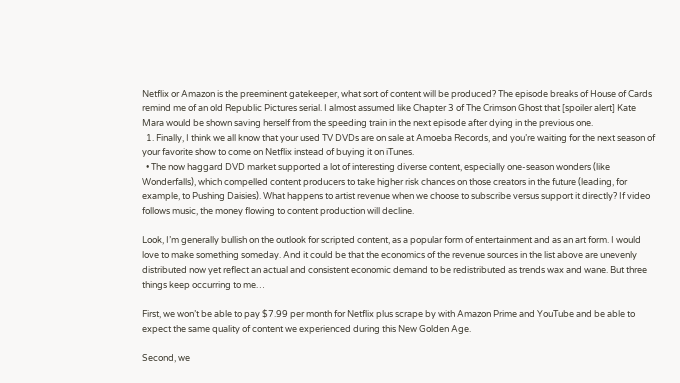Netflix or Amazon is the preeminent gatekeeper, what sort of content will be produced? The episode breaks of House of Cards remind me of an old Republic Pictures serial. I almost assumed like Chapter 3 of The Crimson Ghost that [spoiler alert] Kate Mara would be shown saving herself from the speeding train in the next episode after dying in the previous one.
  1. Finally, I think we all know that your used TV DVDs are on sale at Amoeba Records, and you’re waiting for the next season of your favorite show to come on Netflix instead of buying it on iTunes.
  • The now haggard DVD market supported a lot of interesting diverse content, especially one-season wonders (like Wonderfalls), which compelled content producers to take higher risk chances on those creators in the future (leading, for example, to Pushing Daisies). What happens to artist revenue when we choose to subscribe versus support it directly? If video follows music, the money flowing to content production will decline.

Look, I’m generally bullish on the outlook for scripted content, as a popular form of entertainment and as an art form. I would love to make something someday. And it could be that the economics of the revenue sources in the list above are unevenly distributed now yet reflect an actual and consistent economic demand to be redistributed as trends wax and wane. But three things keep occurring to me…

First, we won’t be able to pay $7.99 per month for Netflix plus scrape by with Amazon Prime and YouTube and be able to expect the same quality of content we experienced during this New Golden Age.

Second, we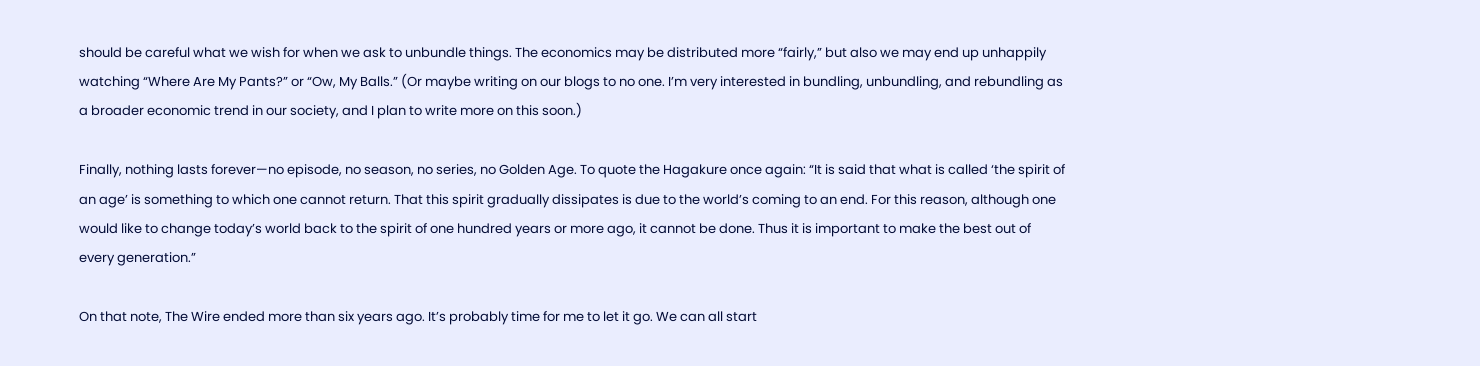should be careful what we wish for when we ask to unbundle things. The economics may be distributed more “fairly,” but also we may end up unhappily watching “Where Are My Pants?” or “Ow, My Balls.” (Or maybe writing on our blogs to no one. I’m very interested in bundling, unbundling, and rebundling as a broader economic trend in our society, and I plan to write more on this soon.)

Finally, nothing lasts forever—no episode, no season, no series, no Golden Age. To quote the Hagakure once again: “It is said that what is called ‘the spirit of an age’ is something to which one cannot return. That this spirit gradually dissipates is due to the world’s coming to an end. For this reason, although one would like to change today’s world back to the spirit of one hundred years or more ago, it cannot be done. Thus it is important to make the best out of every generation.”

On that note, The Wire ended more than six years ago. It’s probably time for me to let it go. We can all start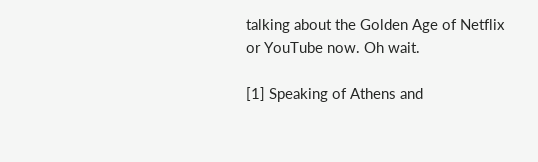talking about the Golden Age of Netflix or YouTube now. Oh wait.

[1] Speaking of Athens and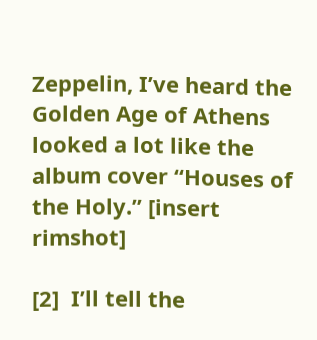Zeppelin, I’ve heard the Golden Age of Athens looked a lot like the album cover “Houses of the Holy.” [insert rimshot]

[2]  I’ll tell the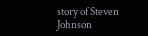story of Steven Johnson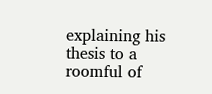explaining his thesis to a roomful of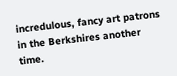incredulous, fancy art patrons in the Berkshires another time.